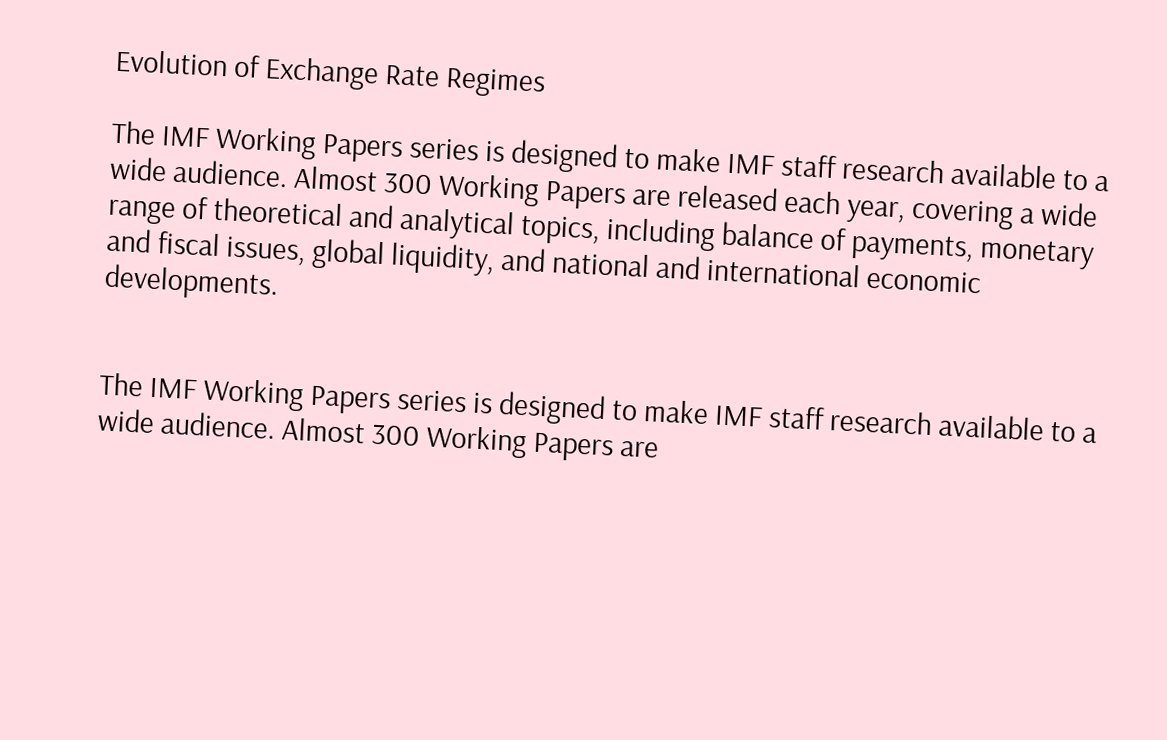Evolution of Exchange Rate Regimes

The IMF Working Papers series is designed to make IMF staff research available to a wide audience. Almost 300 Working Papers are released each year, covering a wide range of theoretical and analytical topics, including balance of payments, monetary and fiscal issues, global liquidity, and national and international economic developments.


The IMF Working Papers series is designed to make IMF staff research available to a wide audience. Almost 300 Working Papers are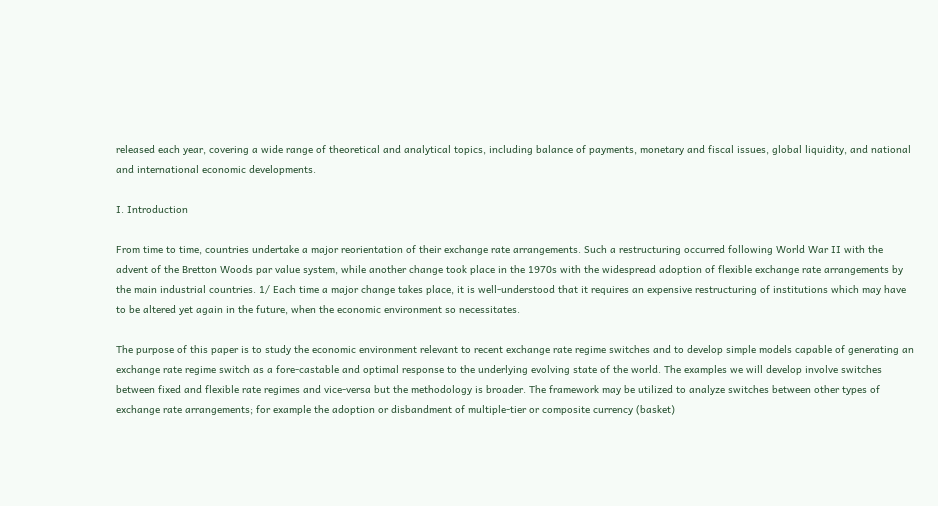released each year, covering a wide range of theoretical and analytical topics, including balance of payments, monetary and fiscal issues, global liquidity, and national and international economic developments.

I. Introduction

From time to time, countries undertake a major reorientation of their exchange rate arrangements. Such a restructuring occurred following World War II with the advent of the Bretton Woods par value system, while another change took place in the 1970s with the widespread adoption of flexible exchange rate arrangements by the main industrial countries. 1/ Each time a major change takes place, it is well-understood that it requires an expensive restructuring of institutions which may have to be altered yet again in the future, when the economic environment so necessitates.

The purpose of this paper is to study the economic environment relevant to recent exchange rate regime switches and to develop simple models capable of generating an exchange rate regime switch as a fore-castable and optimal response to the underlying evolving state of the world. The examples we will develop involve switches between fixed and flexible rate regimes and vice-versa but the methodology is broader. The framework may be utilized to analyze switches between other types of exchange rate arrangements; for example the adoption or disbandment of multiple-tier or composite currency (basket)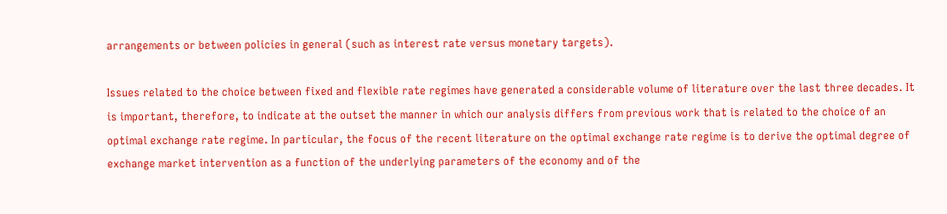arrangements or between policies in general (such as interest rate versus monetary targets).

Issues related to the choice between fixed and flexible rate regimes have generated a considerable volume of literature over the last three decades. It is important, therefore, to indicate at the outset the manner in which our analysis differs from previous work that is related to the choice of an optimal exchange rate regime. In particular, the focus of the recent literature on the optimal exchange rate regime is to derive the optimal degree of exchange market intervention as a function of the underlying parameters of the economy and of the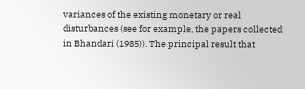variances of the existing monetary or real disturbances (see for example, the papers collected in Bhandari (1985)). The principal result that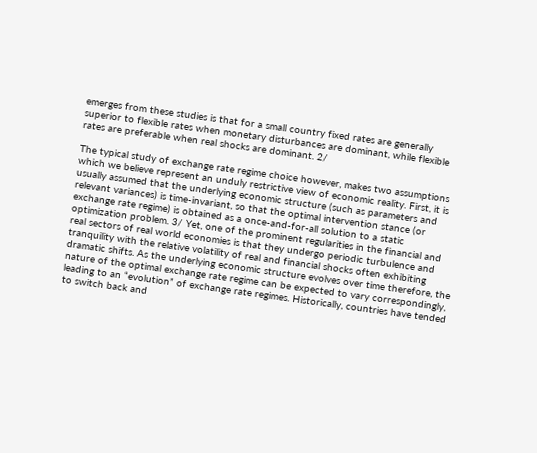emerges from these studies is that for a small country fixed rates are generally superior to flexible rates when monetary disturbances are dominant, while flexible rates are preferable when real shocks are dominant. 2/

The typical study of exchange rate regime choice however, makes two assumptions which we believe represent an unduly restrictive view of economic reality. First, it is usually assumed that the underlying economic structure (such as parameters and relevant variances) is time-invariant, so that the optimal intervention stance (or exchange rate regime) is obtained as a once-and-for-all solution to a static optimization problem. 3/ Yet, one of the prominent regularities in the financial and real sectors of real world economies is that they undergo periodic turbulence and tranquility with the relative volatility of real and financial shocks often exhibiting dramatic shifts. As the underlying economic structure evolves over time therefore, the nature of the optimal exchange rate regime can be expected to vary correspondingly, leading to an “evolution” of exchange rate regimes. Historically, countries have tended to switch back and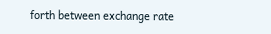forth between exchange rate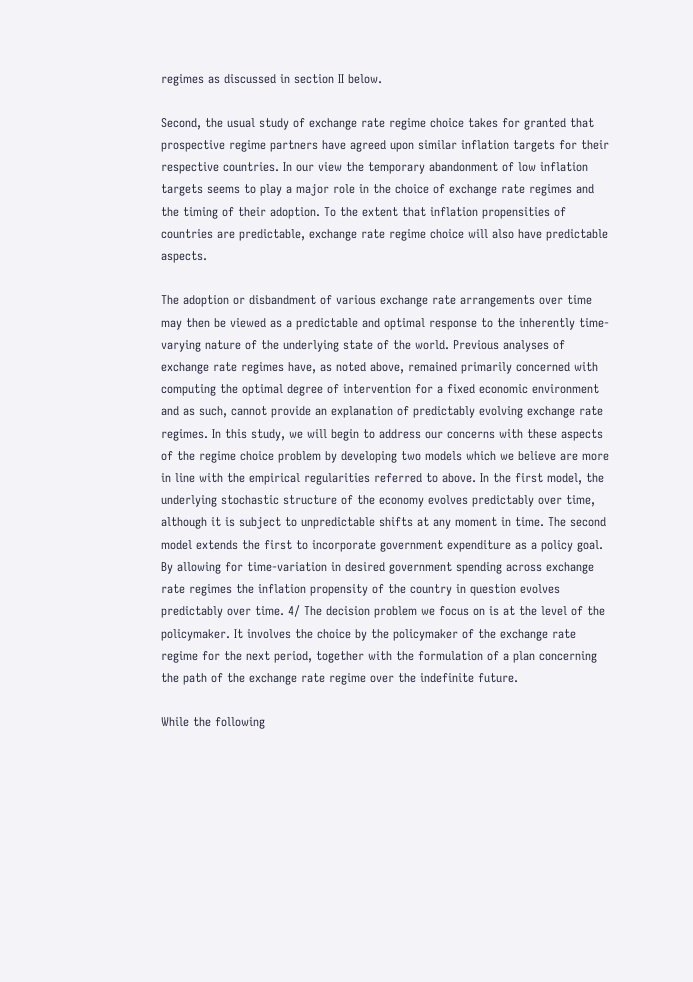regimes as discussed in section II below.

Second, the usual study of exchange rate regime choice takes for granted that prospective regime partners have agreed upon similar inflation targets for their respective countries. In our view the temporary abandonment of low inflation targets seems to play a major role in the choice of exchange rate regimes and the timing of their adoption. To the extent that inflation propensities of countries are predictable, exchange rate regime choice will also have predictable aspects.

The adoption or disbandment of various exchange rate arrangements over time may then be viewed as a predictable and optimal response to the inherently time-varying nature of the underlying state of the world. Previous analyses of exchange rate regimes have, as noted above, remained primarily concerned with computing the optimal degree of intervention for a fixed economic environment and as such, cannot provide an explanation of predictably evolving exchange rate regimes. In this study, we will begin to address our concerns with these aspects of the regime choice problem by developing two models which we believe are more in line with the empirical regularities referred to above. In the first model, the underlying stochastic structure of the economy evolves predictably over time, although it is subject to unpredictable shifts at any moment in time. The second model extends the first to incorporate government expenditure as a policy goal. By allowing for time-variation in desired government spending across exchange rate regimes the inflation propensity of the country in question evolves predictably over time. 4/ The decision problem we focus on is at the level of the policymaker. It involves the choice by the policymaker of the exchange rate regime for the next period, together with the formulation of a plan concerning the path of the exchange rate regime over the indefinite future.

While the following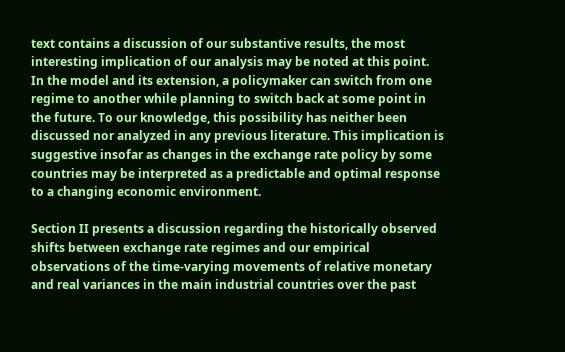text contains a discussion of our substantive results, the most interesting implication of our analysis may be noted at this point. In the model and its extension, a policymaker can switch from one regime to another while planning to switch back at some point in the future. To our knowledge, this possibility has neither been discussed nor analyzed in any previous literature. This implication is suggestive insofar as changes in the exchange rate policy by some countries may be interpreted as a predictable and optimal response to a changing economic environment.

Section II presents a discussion regarding the historically observed shifts between exchange rate regimes and our empirical observations of the time-varying movements of relative monetary and real variances in the main industrial countries over the past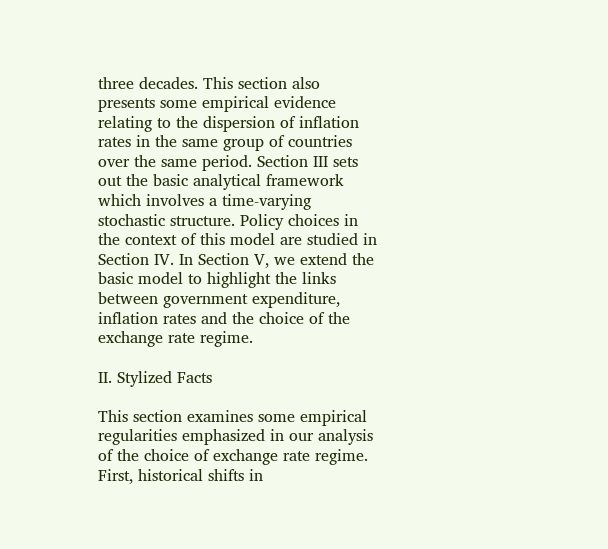three decades. This section also presents some empirical evidence relating to the dispersion of inflation rates in the same group of countries over the same period. Section III sets out the basic analytical framework which involves a time-varying stochastic structure. Policy choices in the context of this model are studied in Section IV. In Section V, we extend the basic model to highlight the links between government expenditure, inflation rates and the choice of the exchange rate regime.

II. Stylized Facts

This section examines some empirical regularities emphasized in our analysis of the choice of exchange rate regime. First, historical shifts in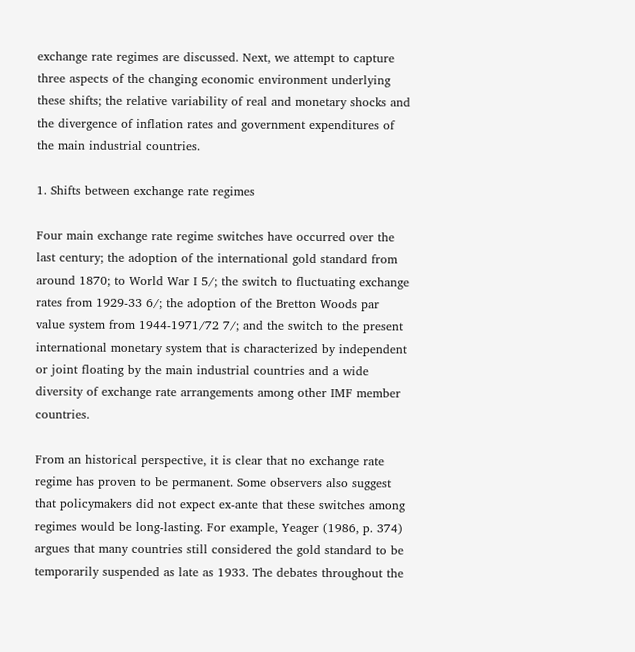exchange rate regimes are discussed. Next, we attempt to capture three aspects of the changing economic environment underlying these shifts; the relative variability of real and monetary shocks and the divergence of inflation rates and government expenditures of the main industrial countries.

1. Shifts between exchange rate regimes

Four main exchange rate regime switches have occurred over the last century; the adoption of the international gold standard from around 1870; to World War I 5/; the switch to fluctuating exchange rates from 1929-33 6/; the adoption of the Bretton Woods par value system from 1944-1971/72 7/; and the switch to the present international monetary system that is characterized by independent or joint floating by the main industrial countries and a wide diversity of exchange rate arrangements among other IMF member countries.

From an historical perspective, it is clear that no exchange rate regime has proven to be permanent. Some observers also suggest that policymakers did not expect ex-ante that these switches among regimes would be long-lasting. For example, Yeager (1986, p. 374) argues that many countries still considered the gold standard to be temporarily suspended as late as 1933. The debates throughout the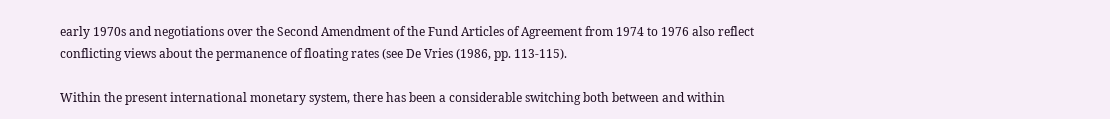early 1970s and negotiations over the Second Amendment of the Fund Articles of Agreement from 1974 to 1976 also reflect conflicting views about the permanence of floating rates (see De Vries (1986, pp. 113-115).

Within the present international monetary system, there has been a considerable switching both between and within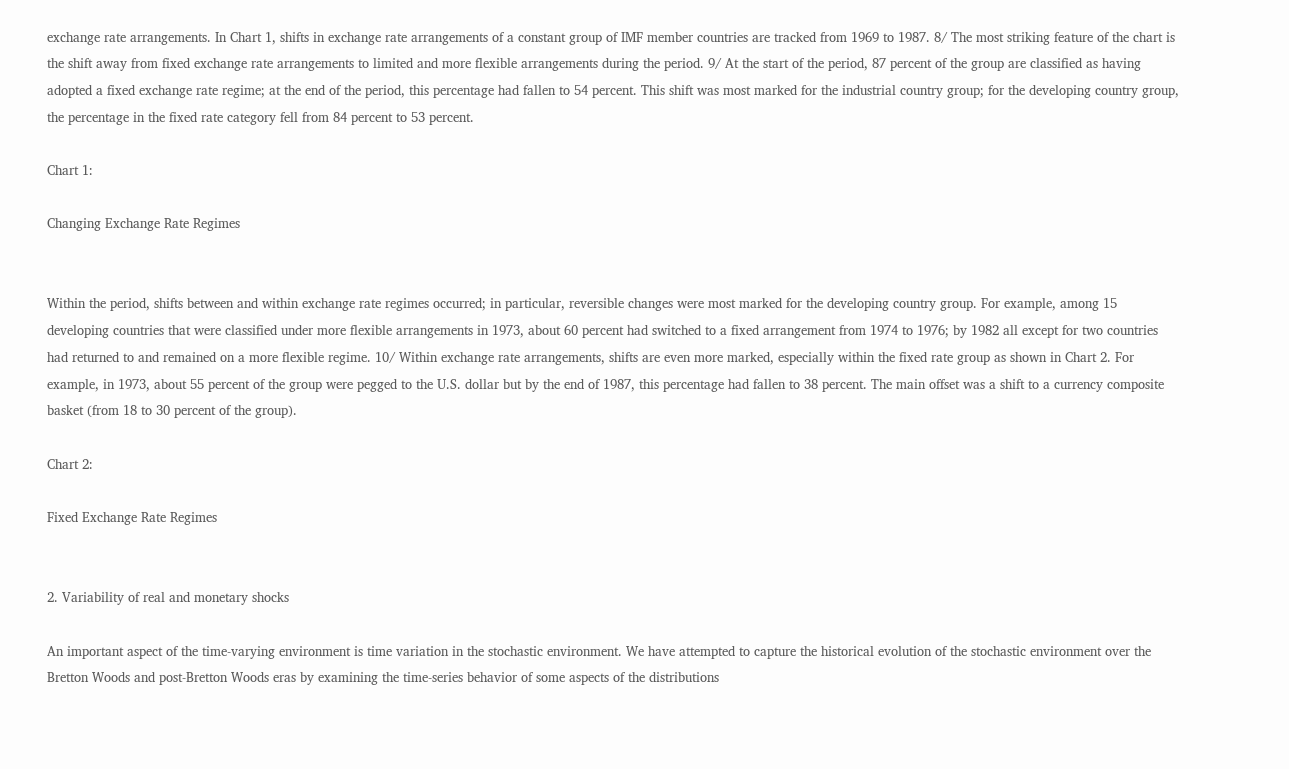exchange rate arrangements. In Chart 1, shifts in exchange rate arrangements of a constant group of IMF member countries are tracked from 1969 to 1987. 8/ The most striking feature of the chart is the shift away from fixed exchange rate arrangements to limited and more flexible arrangements during the period. 9/ At the start of the period, 87 percent of the group are classified as having adopted a fixed exchange rate regime; at the end of the period, this percentage had fallen to 54 percent. This shift was most marked for the industrial country group; for the developing country group, the percentage in the fixed rate category fell from 84 percent to 53 percent.

Chart 1:

Changing Exchange Rate Regimes


Within the period, shifts between and within exchange rate regimes occurred; in particular, reversible changes were most marked for the developing country group. For example, among 15 developing countries that were classified under more flexible arrangements in 1973, about 60 percent had switched to a fixed arrangement from 1974 to 1976; by 1982 all except for two countries had returned to and remained on a more flexible regime. 10/ Within exchange rate arrangements, shifts are even more marked, especially within the fixed rate group as shown in Chart 2. For example, in 1973, about 55 percent of the group were pegged to the U.S. dollar but by the end of 1987, this percentage had fallen to 38 percent. The main offset was a shift to a currency composite basket (from 18 to 30 percent of the group).

Chart 2:

Fixed Exchange Rate Regimes


2. Variability of real and monetary shocks

An important aspect of the time-varying environment is time variation in the stochastic environment. We have attempted to capture the historical evolution of the stochastic environment over the Bretton Woods and post-Bretton Woods eras by examining the time-series behavior of some aspects of the distributions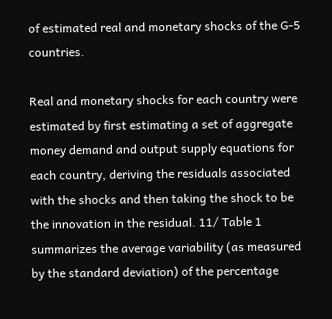of estimated real and monetary shocks of the G-5 countries.

Real and monetary shocks for each country were estimated by first estimating a set of aggregate money demand and output supply equations for each country, deriving the residuals associated with the shocks and then taking the shock to be the innovation in the residual. 11/ Table 1 summarizes the average variability (as measured by the standard deviation) of the percentage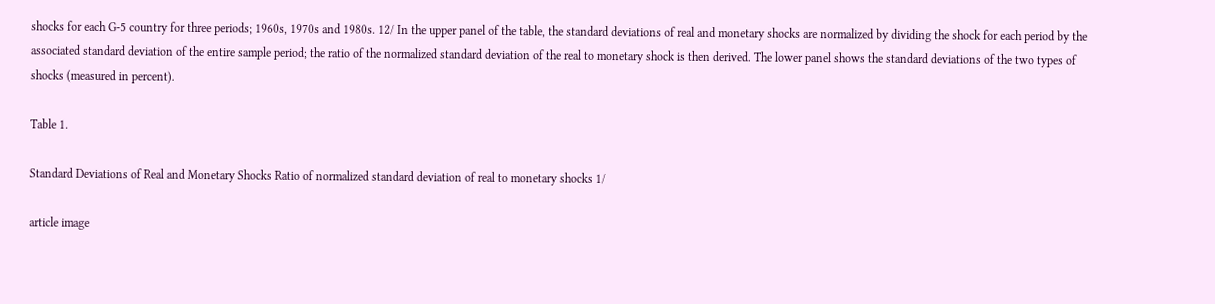shocks for each G-5 country for three periods; 1960s, 1970s and 1980s. 12/ In the upper panel of the table, the standard deviations of real and monetary shocks are normalized by dividing the shock for each period by the associated standard deviation of the entire sample period; the ratio of the normalized standard deviation of the real to monetary shock is then derived. The lower panel shows the standard deviations of the two types of shocks (measured in percent).

Table 1.

Standard Deviations of Real and Monetary Shocks Ratio of normalized standard deviation of real to monetary shocks 1/

article image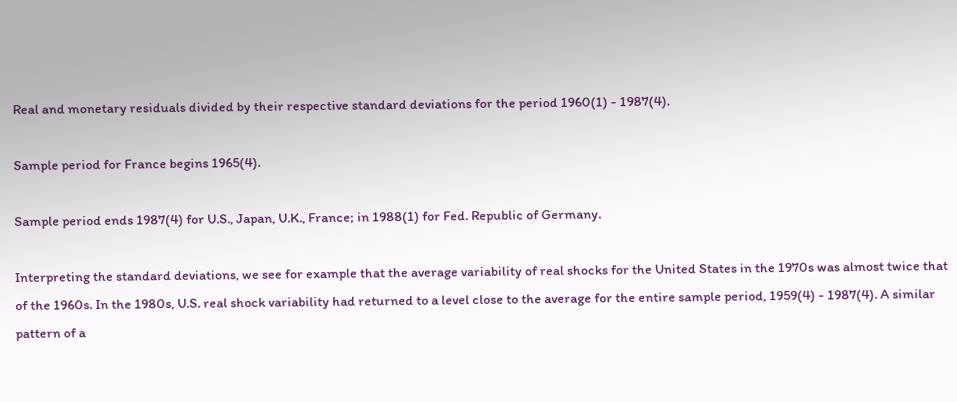Real and monetary residuals divided by their respective standard deviations for the period 1960(1) - 1987(4).

Sample period for France begins 1965(4).

Sample period ends 1987(4) for U.S., Japan, U.K., France; in 1988(1) for Fed. Republic of Germany.

Interpreting the standard deviations, we see for example that the average variability of real shocks for the United States in the 1970s was almost twice that of the 1960s. In the 1980s, U.S. real shock variability had returned to a level close to the average for the entire sample period, 1959(4) - 1987(4). A similar pattern of a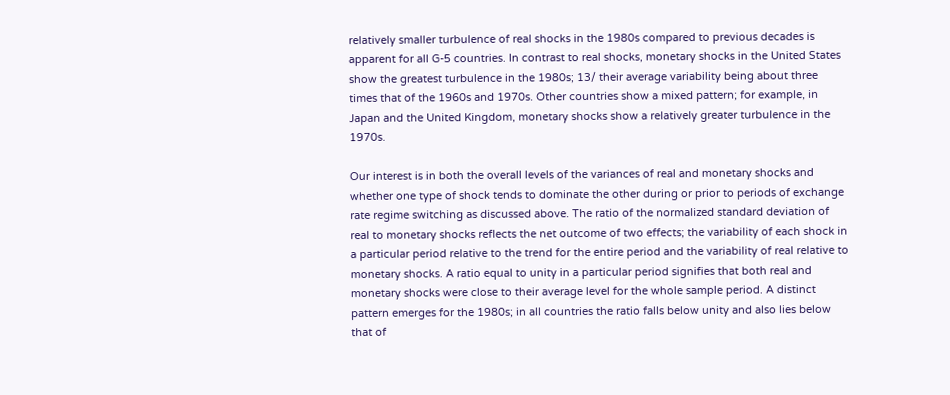relatively smaller turbulence of real shocks in the 1980s compared to previous decades is apparent for all G-5 countries. In contrast to real shocks, monetary shocks in the United States show the greatest turbulence in the 1980s; 13/ their average variability being about three times that of the 1960s and 1970s. Other countries show a mixed pattern; for example, in Japan and the United Kingdom, monetary shocks show a relatively greater turbulence in the 1970s.

Our interest is in both the overall levels of the variances of real and monetary shocks and whether one type of shock tends to dominate the other during or prior to periods of exchange rate regime switching as discussed above. The ratio of the normalized standard deviation of real to monetary shocks reflects the net outcome of two effects; the variability of each shock in a particular period relative to the trend for the entire period and the variability of real relative to monetary shocks. A ratio equal to unity in a particular period signifies that both real and monetary shocks were close to their average level for the whole sample period. A distinct pattern emerges for the 1980s; in all countries the ratio falls below unity and also lies below that of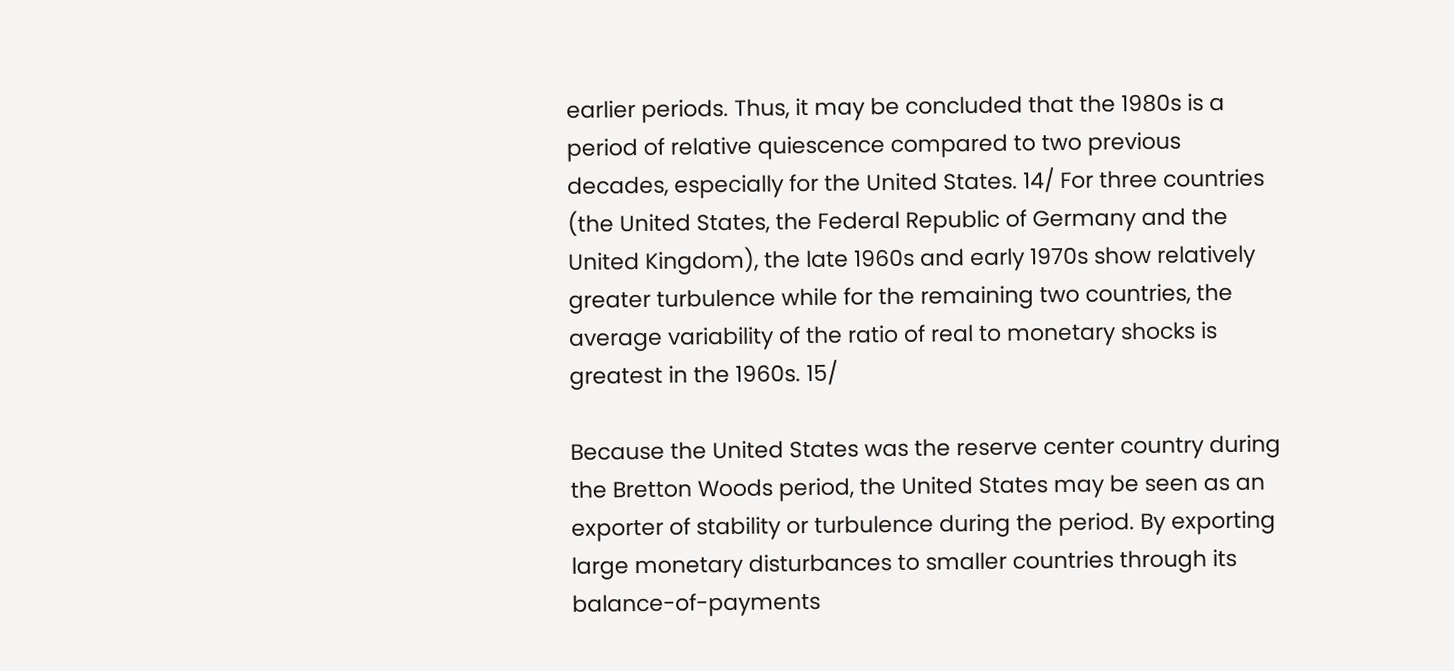earlier periods. Thus, it may be concluded that the 1980s is a period of relative quiescence compared to two previous decades, especially for the United States. 14/ For three countries (the United States, the Federal Republic of Germany and the United Kingdom), the late 1960s and early 1970s show relatively greater turbulence while for the remaining two countries, the average variability of the ratio of real to monetary shocks is greatest in the 1960s. 15/

Because the United States was the reserve center country during the Bretton Woods period, the United States may be seen as an exporter of stability or turbulence during the period. By exporting large monetary disturbances to smaller countries through its balance-of-payments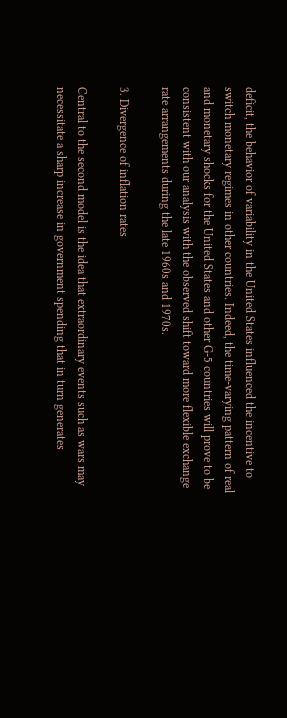deficit, the behavior of variability in the United States influenced the incentive to switch monetary regimes in other countries. Indeed, the time-varying pattern of real and monetary shocks for the United States and other G-5 countries will prove to be consistent with our analysis with the observed shift toward more flexible exchange rate arrangements during the late 1960s and 1970s.

3. Divergence of inflation rates

Central to the second model is the idea that extraordinary events such as wars may necessitate a sharp increase in government spending that in turn generates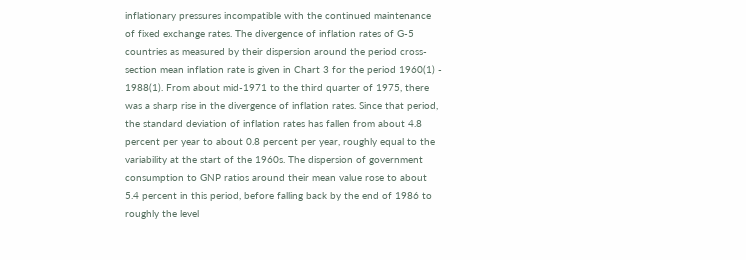inflationary pressures incompatible with the continued maintenance of fixed exchange rates. The divergence of inflation rates of G-5 countries as measured by their dispersion around the period cross-section mean inflation rate is given in Chart 3 for the period 1960(1) - 1988(1). From about mid-1971 to the third quarter of 1975, there was a sharp rise in the divergence of inflation rates. Since that period, the standard deviation of inflation rates has fallen from about 4.8 percent per year to about 0.8 percent per year, roughly equal to the variability at the start of the 1960s. The dispersion of government consumption to GNP ratios around their mean value rose to about 5.4 percent in this period, before falling back by the end of 1986 to roughly the level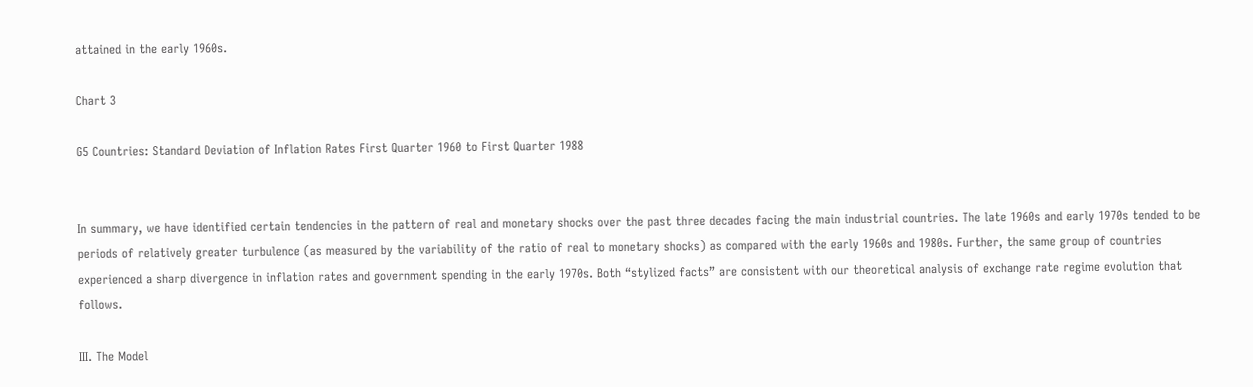attained in the early 1960s.

Chart 3

G5 Countries: Standard Deviation of Inflation Rates First Quarter 1960 to First Quarter 1988


In summary, we have identified certain tendencies in the pattern of real and monetary shocks over the past three decades facing the main industrial countries. The late 1960s and early 1970s tended to be periods of relatively greater turbulence (as measured by the variability of the ratio of real to monetary shocks) as compared with the early 1960s and 1980s. Further, the same group of countries experienced a sharp divergence in inflation rates and government spending in the early 1970s. Both “stylized facts” are consistent with our theoretical analysis of exchange rate regime evolution that follows.

III. The Model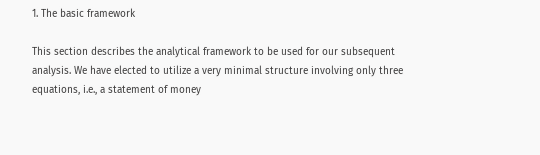1. The basic framework

This section describes the analytical framework to be used for our subsequent analysis. We have elected to utilize a very minimal structure involving only three equations, i.e., a statement of money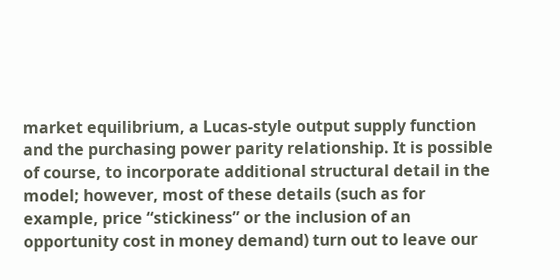market equilibrium, a Lucas-style output supply function and the purchasing power parity relationship. It is possible of course, to incorporate additional structural detail in the model; however, most of these details (such as for example, price “stickiness” or the inclusion of an opportunity cost in money demand) turn out to leave our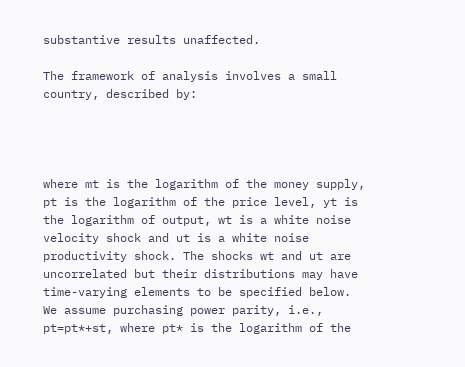substantive results unaffected.

The framework of analysis involves a small country, described by:




where mt is the logarithm of the money supply, pt is the logarithm of the price level, yt is the logarithm of output, wt is a white noise velocity shock and ut is a white noise productivity shock. The shocks wt and ut are uncorrelated but their distributions may have time-varying elements to be specified below. We assume purchasing power parity, i.e., pt=pt*+st, where pt* is the logarithm of the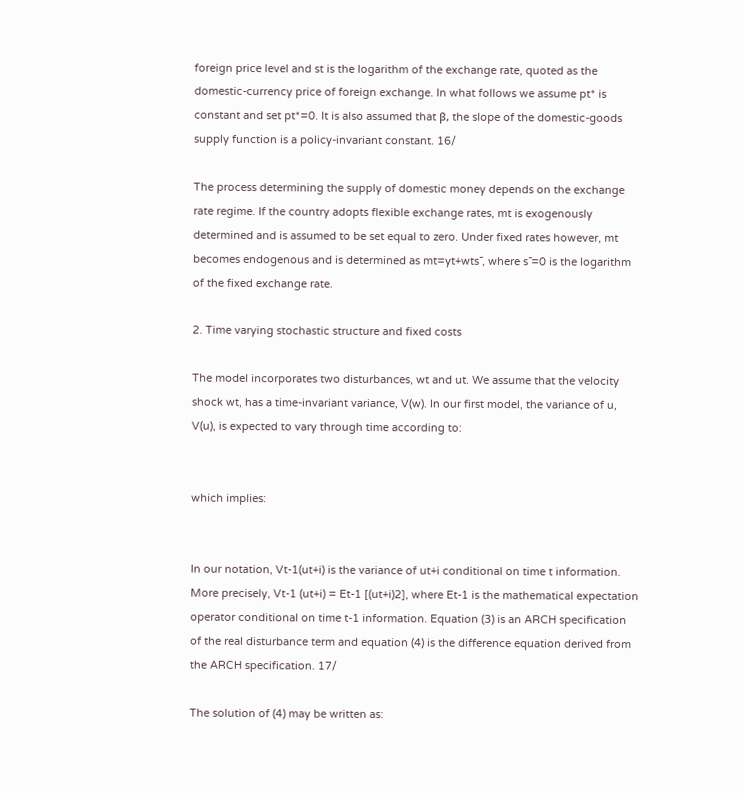foreign price level and st is the logarithm of the exchange rate, quoted as the domestic-currency price of foreign exchange. In what follows we assume pt* is constant and set pt*=0. It is also assumed that β, the slope of the domestic-goods supply function is a policy-invariant constant. 16/

The process determining the supply of domestic money depends on the exchange rate regime. If the country adopts flexible exchange rates, mt is exogenously determined and is assumed to be set equal to zero. Under fixed rates however, mt becomes endogenous and is determined as mt=yt+wts¯, where s¯=0 is the logarithm of the fixed exchange rate.

2. Time varying stochastic structure and fixed costs

The model incorporates two disturbances, wt and ut. We assume that the velocity shock wt, has a time-invariant variance, V(w). In our first model, the variance of u, V(u), is expected to vary through time according to:


which implies:


In our notation, Vt-1(ut+i) is the variance of ut+i conditional on time t information. More precisely, Vt-1 (ut+i) = Et-1 [(ut+i)2], where Et-1 is the mathematical expectation operator conditional on time t-1 information. Equation (3) is an ARCH specification of the real disturbance term and equation (4) is the difference equation derived from the ARCH specification. 17/

The solution of (4) may be written as: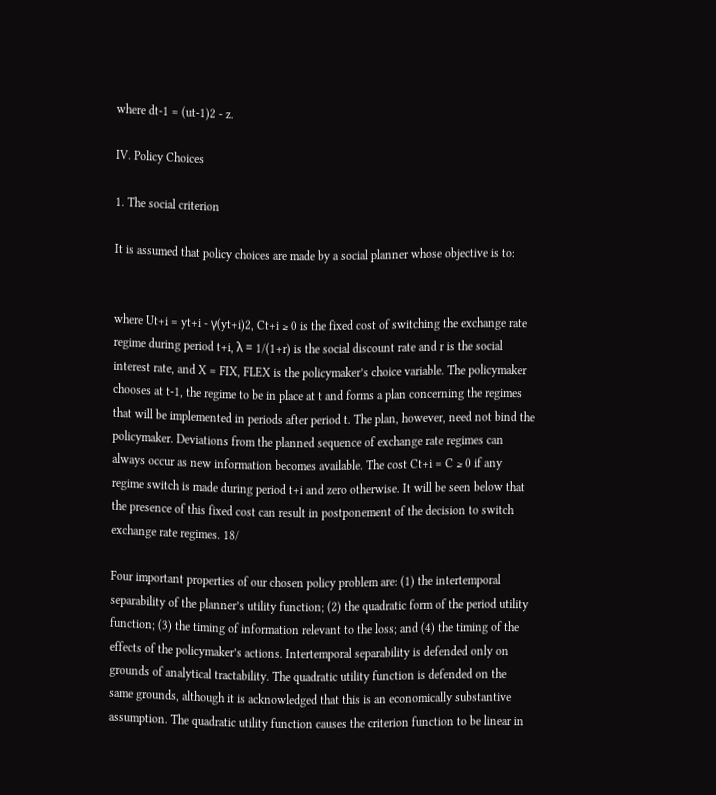where dt-1 = (ut-1)2 - z.

IV. Policy Choices

1. The social criterion

It is assumed that policy choices are made by a social planner whose objective is to:


where Ut+i = yt+i - γ(yt+i)2, Ct+i ≥ 0 is the fixed cost of switching the exchange rate regime during period t+i, λ = 1/(1+r) is the social discount rate and r is the social interest rate, and X = FIX, FLEX is the policymaker’s choice variable. The policymaker chooses at t-1, the regime to be in place at t and forms a plan concerning the regimes that will be implemented in periods after period t. The plan, however, need not bind the policymaker. Deviations from the planned sequence of exchange rate regimes can always occur as new information becomes available. The cost Ct+i = C ≥ 0 if any regime switch is made during period t+i and zero otherwise. It will be seen below that the presence of this fixed cost can result in postponement of the decision to switch exchange rate regimes. 18/

Four important properties of our chosen policy problem are: (1) the intertemporal separability of the planner’s utility function; (2) the quadratic form of the period utility function; (3) the timing of information relevant to the loss; and (4) the timing of the effects of the policymaker’s actions. Intertemporal separability is defended only on grounds of analytical tractability. The quadratic utility function is defended on the same grounds, although it is acknowledged that this is an economically substantive assumption. The quadratic utility function causes the criterion function to be linear in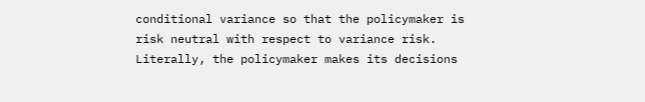conditional variance so that the policymaker is risk neutral with respect to variance risk. Literally, the policymaker makes its decisions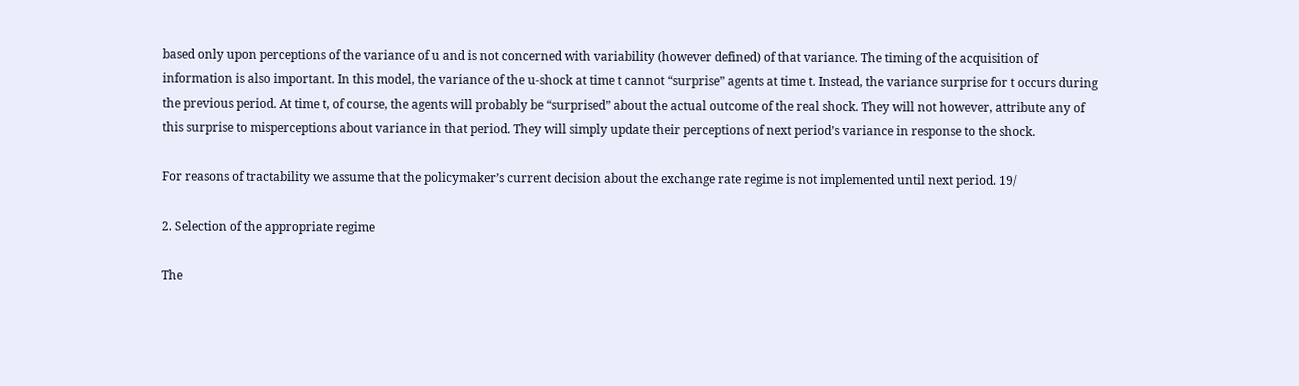based only upon perceptions of the variance of u and is not concerned with variability (however defined) of that variance. The timing of the acquisition of information is also important. In this model, the variance of the u-shock at time t cannot “surprise” agents at time t. Instead, the variance surprise for t occurs during the previous period. At time t, of course, the agents will probably be “surprised” about the actual outcome of the real shock. They will not however, attribute any of this surprise to misperceptions about variance in that period. They will simply update their perceptions of next period’s variance in response to the shock.

For reasons of tractability we assume that the policymaker’s current decision about the exchange rate regime is not implemented until next period. 19/

2. Selection of the appropriate regime

The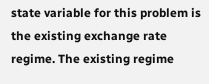state variable for this problem is the existing exchange rate regime. The existing regime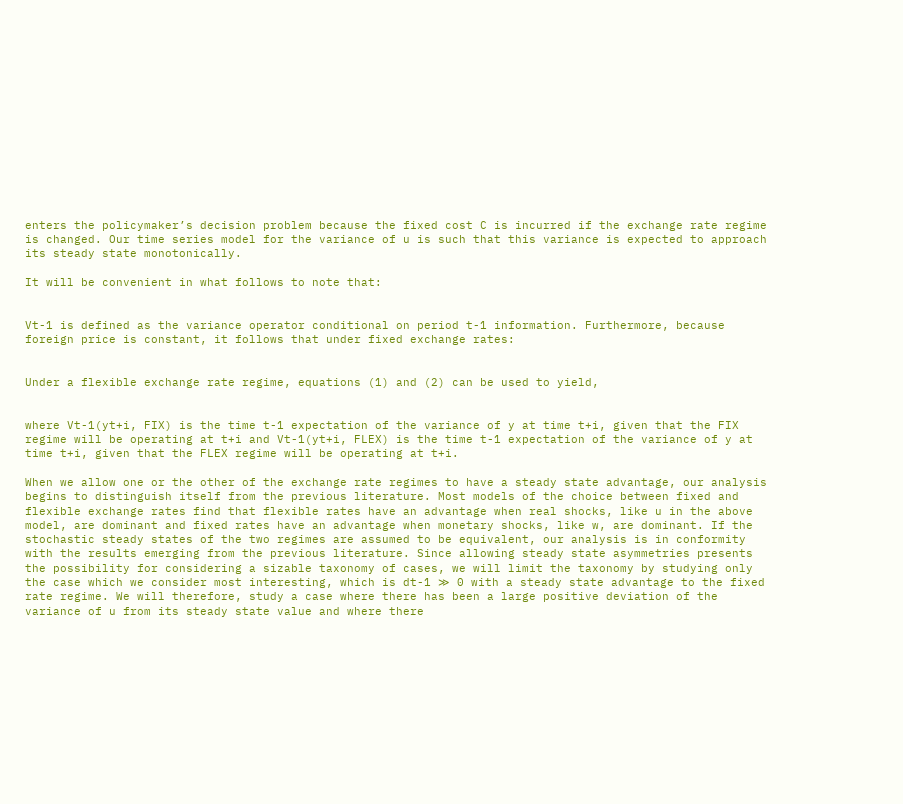enters the policymaker’s decision problem because the fixed cost C is incurred if the exchange rate regime is changed. Our time series model for the variance of u is such that this variance is expected to approach its steady state monotonically.

It will be convenient in what follows to note that:


Vt-1 is defined as the variance operator conditional on period t-1 information. Furthermore, because foreign price is constant, it follows that under fixed exchange rates:


Under a flexible exchange rate regime, equations (1) and (2) can be used to yield,


where Vt-1(yt+i, FIX) is the time t-1 expectation of the variance of y at time t+i, given that the FIX regime will be operating at t+i and Vt-1(yt+i, FLEX) is the time t-1 expectation of the variance of y at time t+i, given that the FLEX regime will be operating at t+i.

When we allow one or the other of the exchange rate regimes to have a steady state advantage, our analysis begins to distinguish itself from the previous literature. Most models of the choice between fixed and flexible exchange rates find that flexible rates have an advantage when real shocks, like u in the above model, are dominant and fixed rates have an advantage when monetary shocks, like w, are dominant. If the stochastic steady states of the two regimes are assumed to be equivalent, our analysis is in conformity with the results emerging from the previous literature. Since allowing steady state asymmetries presents the possibility for considering a sizable taxonomy of cases, we will limit the taxonomy by studying only the case which we consider most interesting, which is dt-1 ≫ 0 with a steady state advantage to the fixed rate regime. We will therefore, study a case where there has been a large positive deviation of the variance of u from its steady state value and where there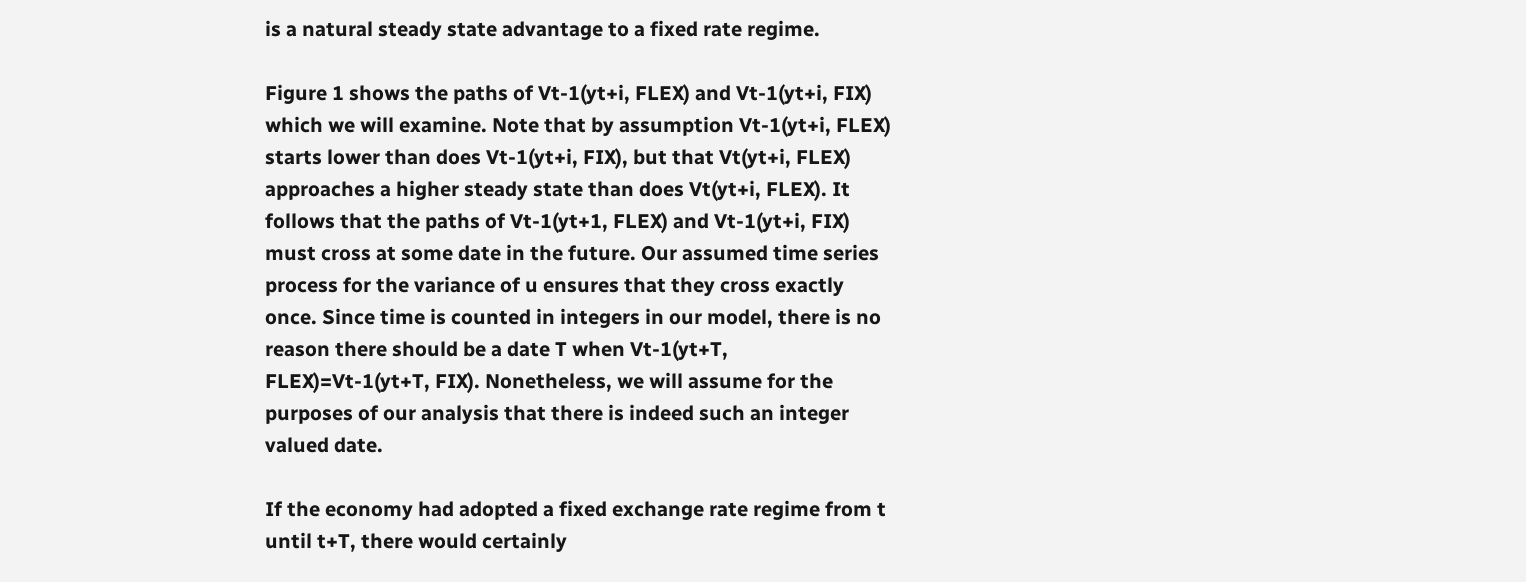is a natural steady state advantage to a fixed rate regime.

Figure 1 shows the paths of Vt-1(yt+i, FLEX) and Vt-1(yt+i, FIX) which we will examine. Note that by assumption Vt-1(yt+i, FLEX) starts lower than does Vt-1(yt+i, FIX), but that Vt(yt+i, FLEX) approaches a higher steady state than does Vt(yt+i, FLEX). It follows that the paths of Vt-1(yt+1, FLEX) and Vt-1(yt+i, FIX) must cross at some date in the future. Our assumed time series process for the variance of u ensures that they cross exactly once. Since time is counted in integers in our model, there is no reason there should be a date T when Vt-1(yt+T, FLEX)=Vt-1(yt+T, FIX). Nonetheless, we will assume for the purposes of our analysis that there is indeed such an integer valued date.

If the economy had adopted a fixed exchange rate regime from t until t+T, there would certainly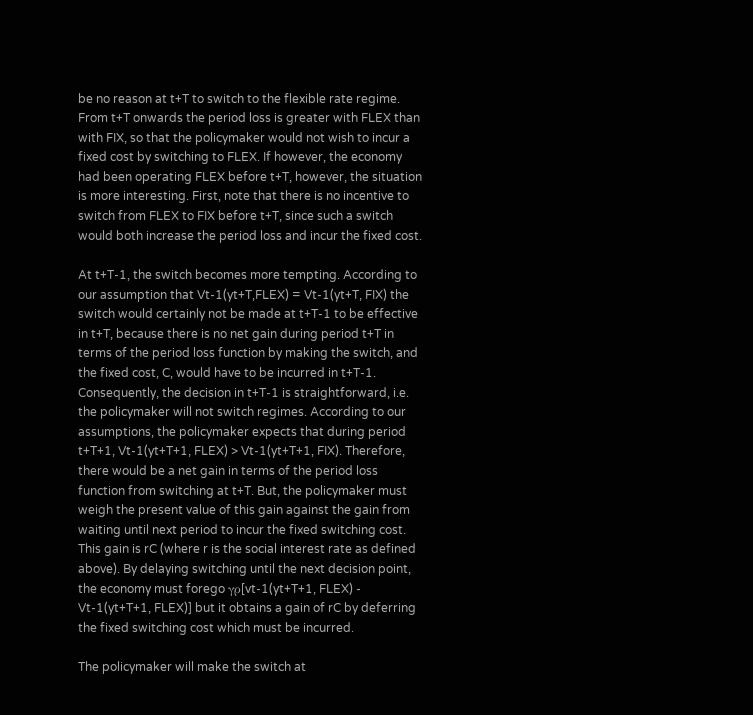be no reason at t+T to switch to the flexible rate regime. From t+T onwards the period loss is greater with FLEX than with FIX, so that the policymaker would not wish to incur a fixed cost by switching to FLEX. If however, the economy had been operating FLEX before t+T, however, the situation is more interesting. First, note that there is no incentive to switch from FLEX to FIX before t+T, since such a switch would both increase the period loss and incur the fixed cost.

At t+T-1, the switch becomes more tempting. According to our assumption that Vt-1(yt+T,FLEX) = Vt-1(yt+T, FIX) the switch would certainly not be made at t+T-1 to be effective in t+T, because there is no net gain during period t+T in terms of the period loss function by making the switch, and the fixed cost, C, would have to be incurred in t+T-1. Consequently, the decision in t+T-1 is straightforward, i.e. the policymaker will not switch regimes. According to our assumptions, the policymaker expects that during period t+T+1, Vt-1(yt+T+1, FLEX) > Vt-1(yt+T+1, FIX). Therefore, there would be a net gain in terms of the period loss function from switching at t+T. But, the policymaker must weigh the present value of this gain against the gain from waiting until next period to incur the fixed switching cost. This gain is rC (where r is the social interest rate as defined above). By delaying switching until the next decision point, the economy must forego γρ[vt-1(yt+T+1, FLEX) - Vt-1(yt+T+1, FLEX)] but it obtains a gain of rC by deferring the fixed switching cost which must be incurred.

The policymaker will make the switch at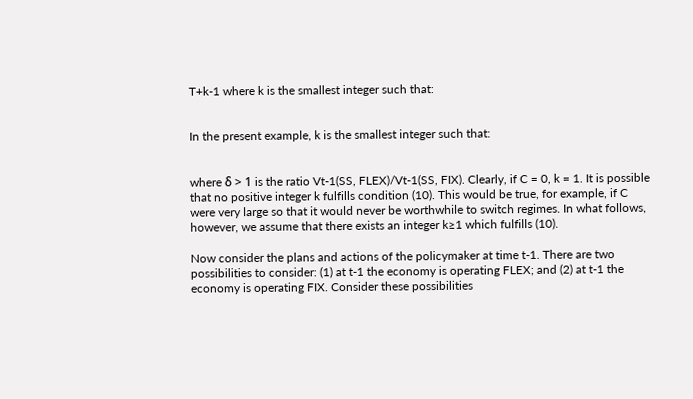T+k-1 where k is the smallest integer such that:


In the present example, k is the smallest integer such that:


where δ > 1 is the ratio Vt-1(SS, FLEX)/Vt-1(SS, FIX). Clearly, if C = 0, k = 1. It is possible that no positive integer k fulfills condition (10). This would be true, for example, if C were very large so that it would never be worthwhile to switch regimes. In what follows, however, we assume that there exists an integer k≥1 which fulfills (10).

Now consider the plans and actions of the policymaker at time t-1. There are two possibilities to consider: (1) at t-1 the economy is operating FLEX; and (2) at t-1 the economy is operating FIX. Consider these possibilities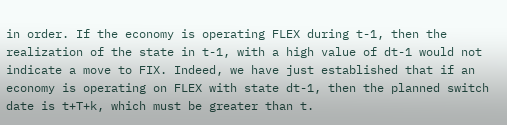in order. If the economy is operating FLEX during t-1, then the realization of the state in t-1, with a high value of dt-1 would not indicate a move to FIX. Indeed, we have just established that if an economy is operating on FLEX with state dt-1, then the planned switch date is t+T+k, which must be greater than t.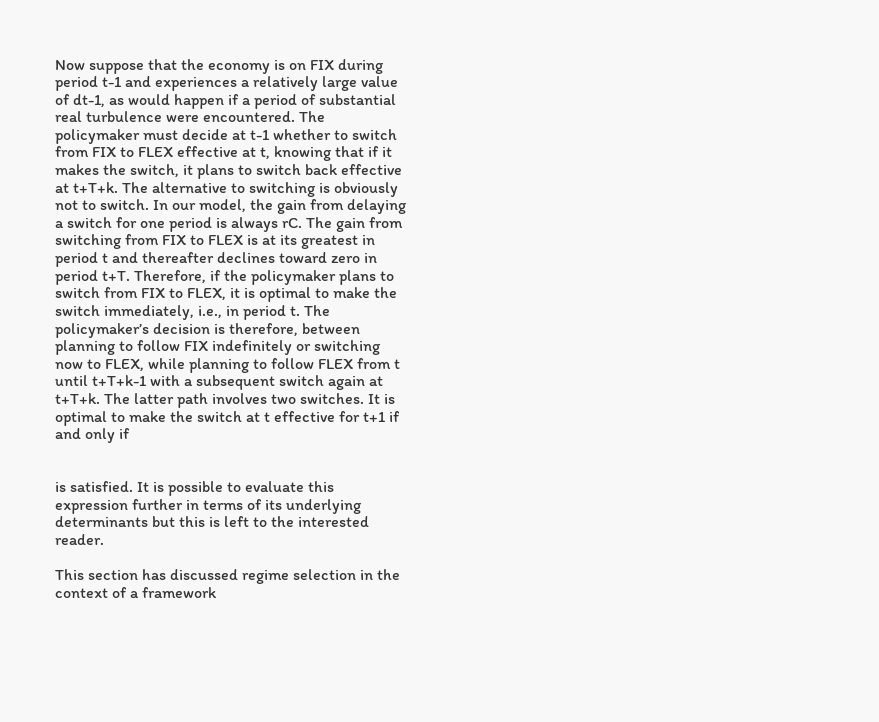Now suppose that the economy is on FIX during period t-1 and experiences a relatively large value of dt-1, as would happen if a period of substantial real turbulence were encountered. The policymaker must decide at t-1 whether to switch from FIX to FLEX effective at t, knowing that if it makes the switch, it plans to switch back effective at t+T+k. The alternative to switching is obviously not to switch. In our model, the gain from delaying a switch for one period is always rC. The gain from switching from FIX to FLEX is at its greatest in period t and thereafter declines toward zero in period t+T. Therefore, if the policymaker plans to switch from FIX to FLEX, it is optimal to make the switch immediately, i.e., in period t. The policymaker’s decision is therefore, between planning to follow FIX indefinitely or switching now to FLEX, while planning to follow FLEX from t until t+T+k-1 with a subsequent switch again at t+T+k. The latter path involves two switches. It is optimal to make the switch at t effective for t+1 if and only if


is satisfied. It is possible to evaluate this expression further in terms of its underlying determinants but this is left to the interested reader.

This section has discussed regime selection in the context of a framework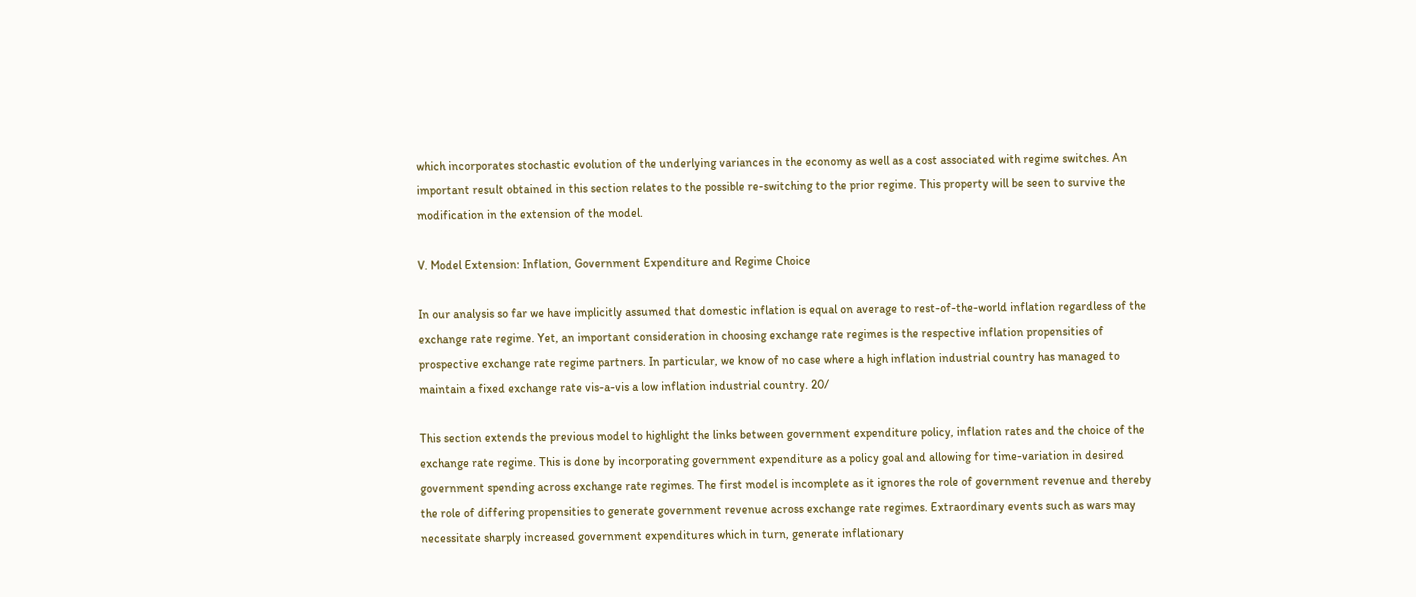which incorporates stochastic evolution of the underlying variances in the economy as well as a cost associated with regime switches. An important result obtained in this section relates to the possible re-switching to the prior regime. This property will be seen to survive the modification in the extension of the model.

V. Model Extension: Inflation, Government Expenditure and Regime Choice

In our analysis so far we have implicitly assumed that domestic inflation is equal on average to rest-of-the-world inflation regardless of the exchange rate regime. Yet, an important consideration in choosing exchange rate regimes is the respective inflation propensities of prospective exchange rate regime partners. In particular, we know of no case where a high inflation industrial country has managed to maintain a fixed exchange rate vis-a-vis a low inflation industrial country. 20/

This section extends the previous model to highlight the links between government expenditure policy, inflation rates and the choice of the exchange rate regime. This is done by incorporating government expenditure as a policy goal and allowing for time-variation in desired government spending across exchange rate regimes. The first model is incomplete as it ignores the role of government revenue and thereby the role of differing propensities to generate government revenue across exchange rate regimes. Extraordinary events such as wars may necessitate sharply increased government expenditures which in turn, generate inflationary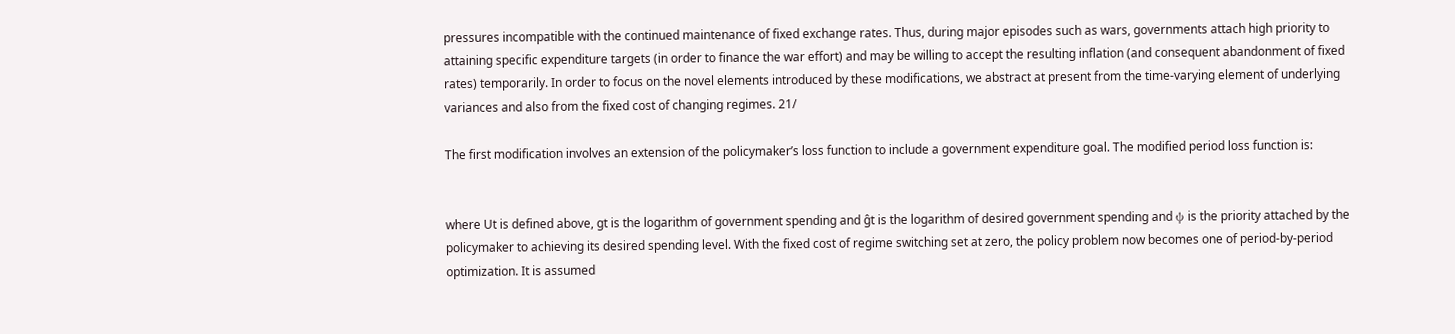pressures incompatible with the continued maintenance of fixed exchange rates. Thus, during major episodes such as wars, governments attach high priority to attaining specific expenditure targets (in order to finance the war effort) and may be willing to accept the resulting inflation (and consequent abandonment of fixed rates) temporarily. In order to focus on the novel elements introduced by these modifications, we abstract at present from the time-varying element of underlying variances and also from the fixed cost of changing regimes. 21/

The first modification involves an extension of the policymaker’s loss function to include a government expenditure goal. The modified period loss function is:


where Ut is defined above, gt is the logarithm of government spending and ĝt is the logarithm of desired government spending and ψ is the priority attached by the policymaker to achieving its desired spending level. With the fixed cost of regime switching set at zero, the policy problem now becomes one of period-by-period optimization. It is assumed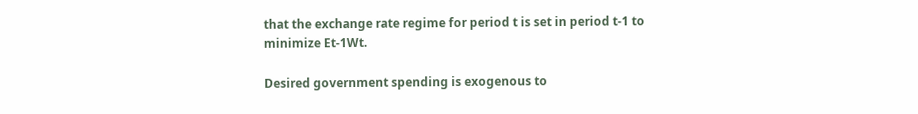that the exchange rate regime for period t is set in period t-1 to minimize Et-1Wt.

Desired government spending is exogenous to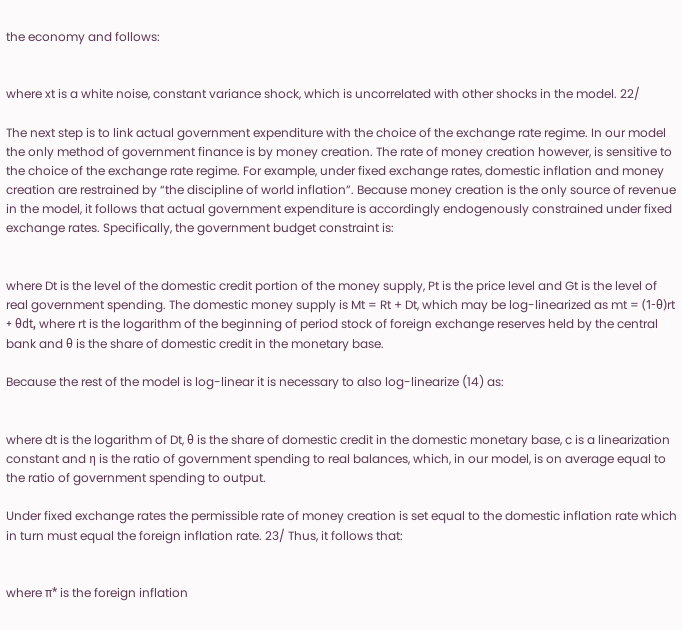the economy and follows:


where xt is a white noise, constant variance shock, which is uncorrelated with other shocks in the model. 22/

The next step is to link actual government expenditure with the choice of the exchange rate regime. In our model the only method of government finance is by money creation. The rate of money creation however, is sensitive to the choice of the exchange rate regime. For example, under fixed exchange rates, domestic inflation and money creation are restrained by “the discipline of world inflation”. Because money creation is the only source of revenue in the model, it follows that actual government expenditure is accordingly endogenously constrained under fixed exchange rates. Specifically, the government budget constraint is:


where Dt is the level of the domestic credit portion of the money supply, Pt is the price level and Gt is the level of real government spending. The domestic money supply is Mt = Rt + Dt, which may be log-linearized as mt = (1-θ)rt + θdt, where rt is the logarithm of the beginning of period stock of foreign exchange reserves held by the central bank and θ is the share of domestic credit in the monetary base.

Because the rest of the model is log-linear it is necessary to also log-linearize (14) as:


where dt is the logarithm of Dt, θ is the share of domestic credit in the domestic monetary base, c is a linearization constant and η is the ratio of government spending to real balances, which, in our model, is on average equal to the ratio of government spending to output.

Under fixed exchange rates the permissible rate of money creation is set equal to the domestic inflation rate which in turn must equal the foreign inflation rate. 23/ Thus, it follows that:


where π* is the foreign inflation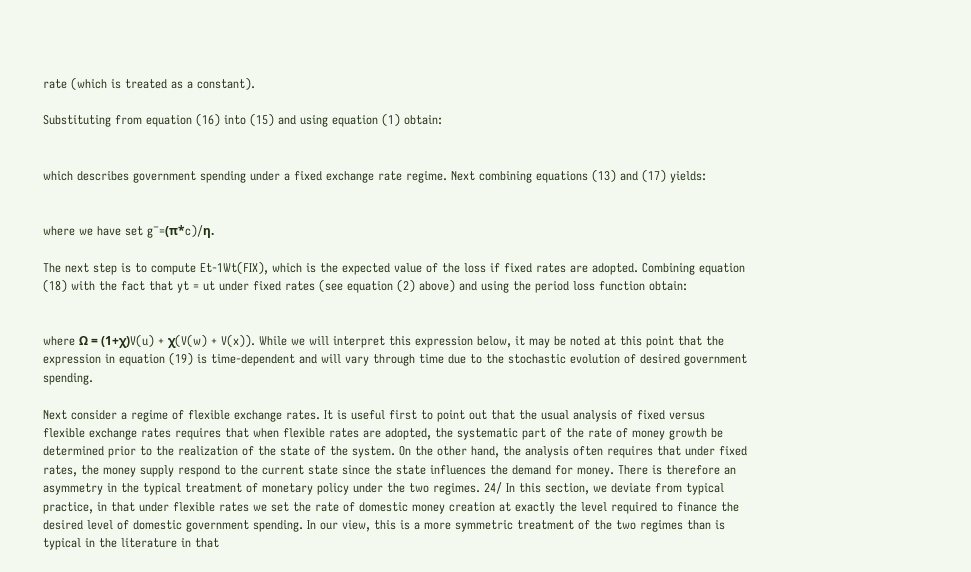rate (which is treated as a constant).

Substituting from equation (16) into (15) and using equation (1) obtain:


which describes government spending under a fixed exchange rate regime. Next combining equations (13) and (17) yields:


where we have set g¯=(π*c)/η.

The next step is to compute Et-1Wt(FIX), which is the expected value of the loss if fixed rates are adopted. Combining equation (18) with the fact that yt = ut under fixed rates (see equation (2) above) and using the period loss function obtain:


where Ω = (1+χ)V(u) + χ(V(w) + V(x)). While we will interpret this expression below, it may be noted at this point that the expression in equation (19) is time-dependent and will vary through time due to the stochastic evolution of desired government spending.

Next consider a regime of flexible exchange rates. It is useful first to point out that the usual analysis of fixed versus flexible exchange rates requires that when flexible rates are adopted, the systematic part of the rate of money growth be determined prior to the realization of the state of the system. On the other hand, the analysis often requires that under fixed rates, the money supply respond to the current state since the state influences the demand for money. There is therefore an asymmetry in the typical treatment of monetary policy under the two regimes. 24/ In this section, we deviate from typical practice, in that under flexible rates we set the rate of domestic money creation at exactly the level required to finance the desired level of domestic government spending. In our view, this is a more symmetric treatment of the two regimes than is typical in the literature in that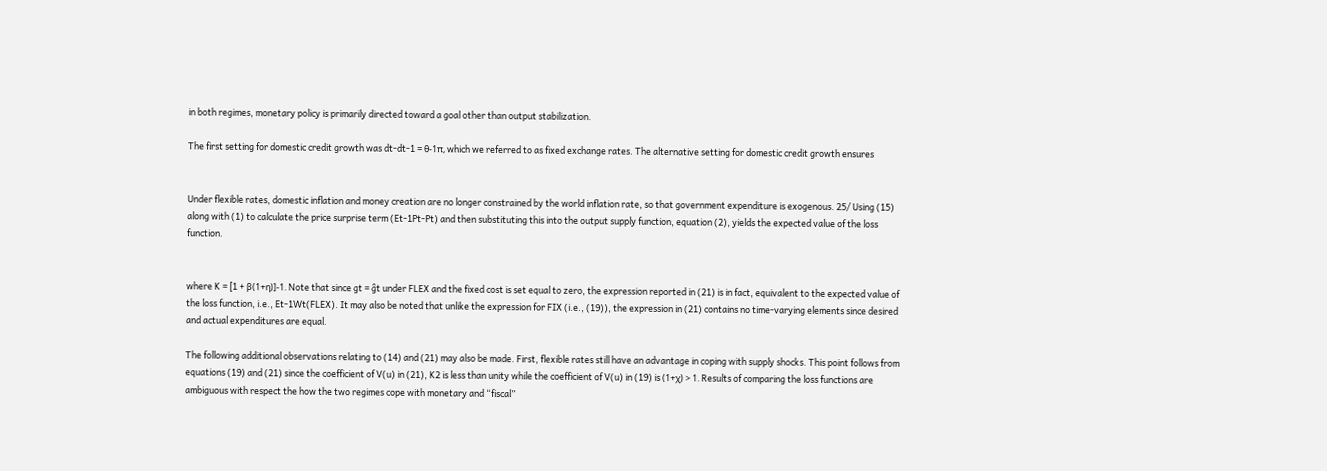in both regimes, monetary policy is primarily directed toward a goal other than output stabilization.

The first setting for domestic credit growth was dt-dt-1 = θ-1π, which we referred to as fixed exchange rates. The alternative setting for domestic credit growth ensures


Under flexible rates, domestic inflation and money creation are no longer constrained by the world inflation rate, so that government expenditure is exogenous. 25/ Using (15) along with (1) to calculate the price surprise term (Et-1Pt-Pt) and then substituting this into the output supply function, equation (2), yields the expected value of the loss function.


where K = [1 + β(1+η)]-1. Note that since gt = ĝt under FLEX and the fixed cost is set equal to zero, the expression reported in (21) is in fact, equivalent to the expected value of the loss function, i.e., Et-1Wt(FLEX). It may also be noted that unlike the expression for FIX (i.e., (19)), the expression in (21) contains no time-varying elements since desired and actual expenditures are equal.

The following additional observations relating to (14) and (21) may also be made. First, flexible rates still have an advantage in coping with supply shocks. This point follows from equations (19) and (21) since the coefficient of V(u) in (21), K2 is less than unity while the coefficient of V(u) in (19) is (1+χ) > 1. Results of comparing the loss functions are ambiguous with respect the how the two regimes cope with monetary and “fiscal”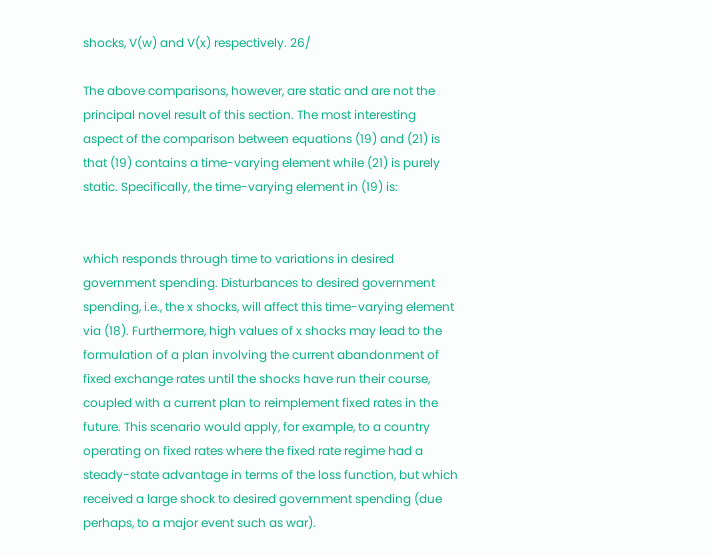shocks, V(w) and V(x) respectively. 26/

The above comparisons, however, are static and are not the principal novel result of this section. The most interesting aspect of the comparison between equations (19) and (21) is that (19) contains a time-varying element while (21) is purely static. Specifically, the time-varying element in (19) is:


which responds through time to variations in desired government spending. Disturbances to desired government spending, i.e., the x shocks, will affect this time-varying element via (18). Furthermore, high values of x shocks may lead to the formulation of a plan involving the current abandonment of fixed exchange rates until the shocks have run their course, coupled with a current plan to reimplement fixed rates in the future. This scenario would apply, for example, to a country operating on fixed rates where the fixed rate regime had a steady-state advantage in terms of the loss function, but which received a large shock to desired government spending (due perhaps, to a major event such as war).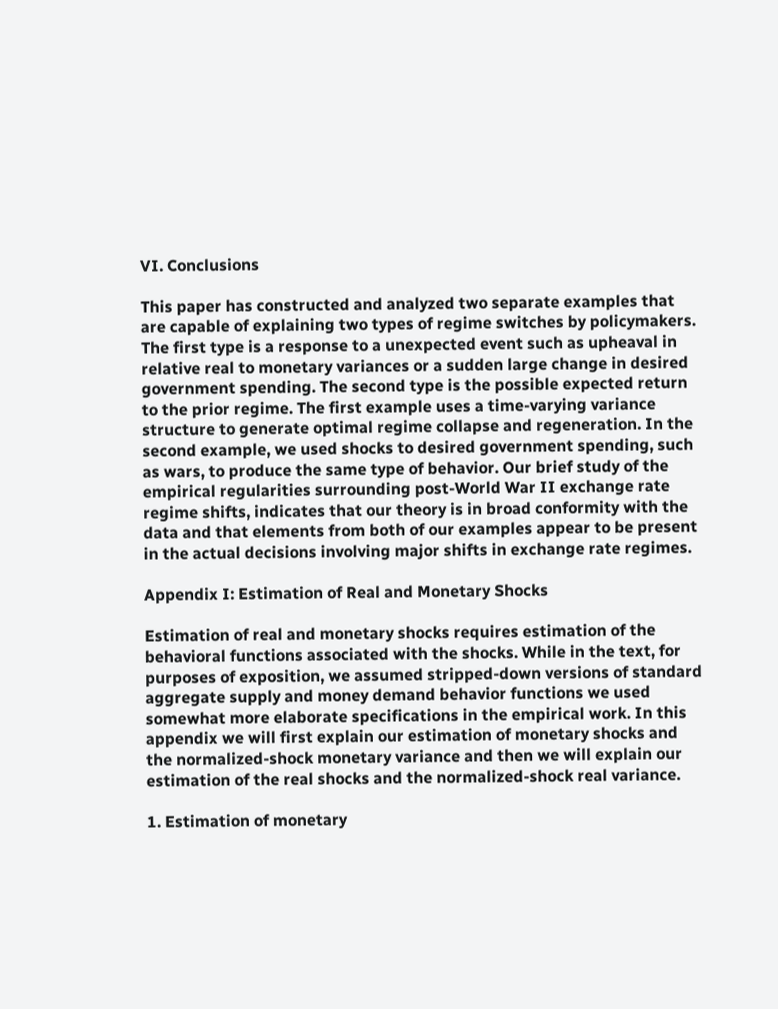VI. Conclusions

This paper has constructed and analyzed two separate examples that are capable of explaining two types of regime switches by policymakers. The first type is a response to a unexpected event such as upheaval in relative real to monetary variances or a sudden large change in desired government spending. The second type is the possible expected return to the prior regime. The first example uses a time-varying variance structure to generate optimal regime collapse and regeneration. In the second example, we used shocks to desired government spending, such as wars, to produce the same type of behavior. Our brief study of the empirical regularities surrounding post-World War II exchange rate regime shifts, indicates that our theory is in broad conformity with the data and that elements from both of our examples appear to be present in the actual decisions involving major shifts in exchange rate regimes.

Appendix I: Estimation of Real and Monetary Shocks

Estimation of real and monetary shocks requires estimation of the behavioral functions associated with the shocks. While in the text, for purposes of exposition, we assumed stripped-down versions of standard aggregate supply and money demand behavior functions we used somewhat more elaborate specifications in the empirical work. In this appendix we will first explain our estimation of monetary shocks and the normalized-shock monetary variance and then we will explain our estimation of the real shocks and the normalized-shock real variance.

1. Estimation of monetary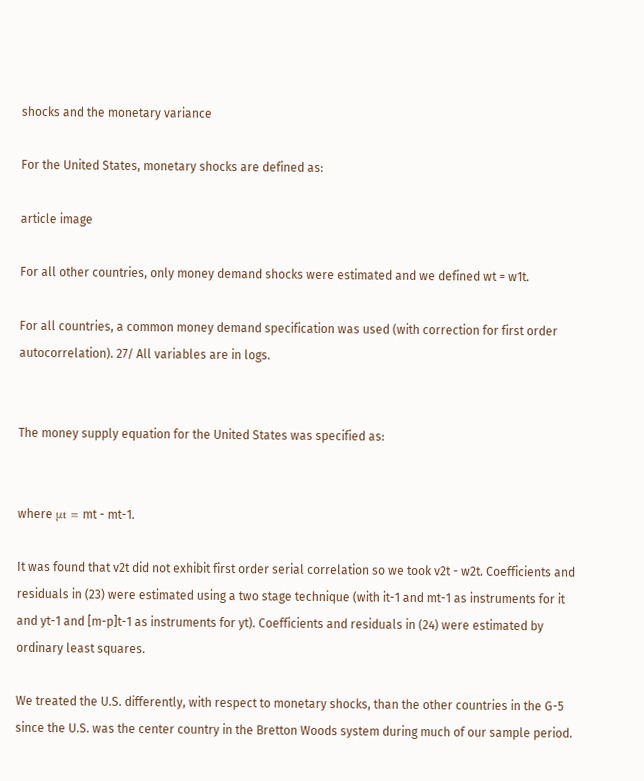shocks and the monetary variance

For the United States, monetary shocks are defined as:

article image

For all other countries, only money demand shocks were estimated and we defined wt = w1t.

For all countries, a common money demand specification was used (with correction for first order autocorrelation). 27/ All variables are in logs.


The money supply equation for the United States was specified as:


where μt = mt - mt-1.

It was found that v2t did not exhibit first order serial correlation so we took v2t - w2t. Coefficients and residuals in (23) were estimated using a two stage technique (with it-1 and mt-1 as instruments for it and yt-1 and [m-p]t-1 as instruments for yt). Coefficients and residuals in (24) were estimated by ordinary least squares.

We treated the U.S. differently, with respect to monetary shocks, than the other countries in the G-5 since the U.S. was the center country in the Bretton Woods system during much of our sample period.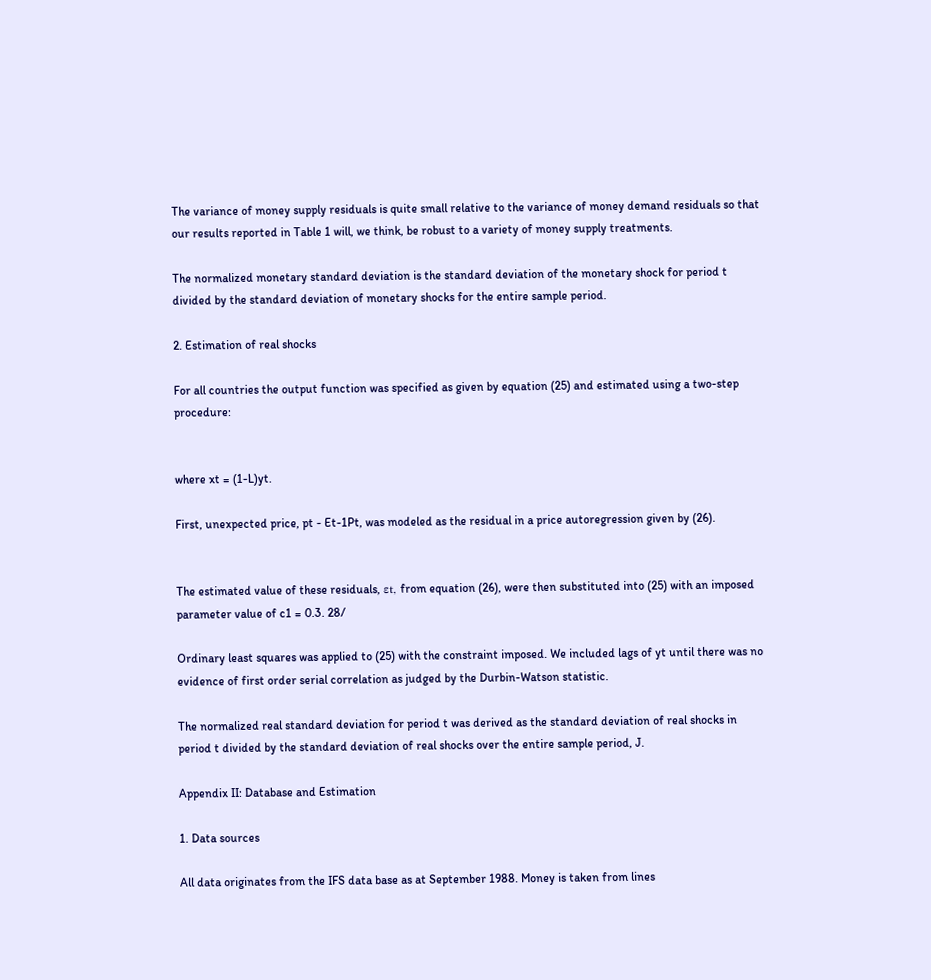The variance of money supply residuals is quite small relative to the variance of money demand residuals so that our results reported in Table 1 will, we think, be robust to a variety of money supply treatments.

The normalized monetary standard deviation is the standard deviation of the monetary shock for period t divided by the standard deviation of monetary shocks for the entire sample period.

2. Estimation of real shocks

For all countries the output function was specified as given by equation (25) and estimated using a two-step procedure:


where xt = (1-L)yt.

First, unexpected price, pt - Et-1Pt, was modeled as the residual in a price autoregression given by (26).


The estimated value of these residuals, εt, from equation (26), were then substituted into (25) with an imposed parameter value of c1 = 0.3. 28/

Ordinary least squares was applied to (25) with the constraint imposed. We included lags of yt until there was no evidence of first order serial correlation as judged by the Durbin-Watson statistic.

The normalized real standard deviation for period t was derived as the standard deviation of real shocks in period t divided by the standard deviation of real shocks over the entire sample period, J.

Appendix II: Database and Estimation

1. Data sources

All data originates from the IFS data base as at September 1988. Money is taken from lines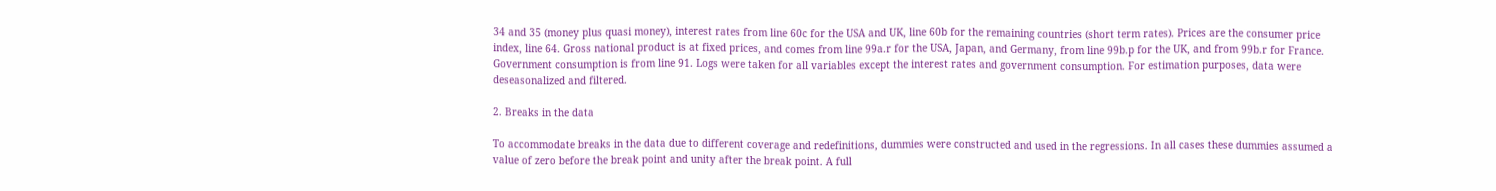34 and 35 (money plus quasi money), interest rates from line 60c for the USA and UK, line 60b for the remaining countries (short term rates). Prices are the consumer price index, line 64. Gross national product is at fixed prices, and comes from line 99a.r for the USA, Japan, and Germany, from line 99b.p for the UK, and from 99b.r for France. Government consumption is from line 91. Logs were taken for all variables except the interest rates and government consumption. For estimation purposes, data were deseasonalized and filtered.

2. Breaks in the data

To accommodate breaks in the data due to different coverage and redefinitions, dummies were constructed and used in the regressions. In all cases these dummies assumed a value of zero before the break point and unity after the break point. A full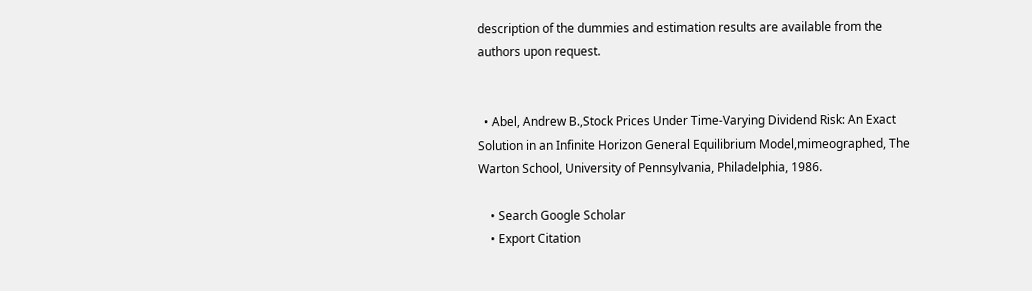description of the dummies and estimation results are available from the authors upon request.


  • Abel, Andrew B.,Stock Prices Under Time-Varying Dividend Risk: An Exact Solution in an Infinite Horizon General Equilibrium Model,mimeographed, The Warton School, University of Pennsylvania, Philadelphia, 1986.

    • Search Google Scholar
    • Export Citation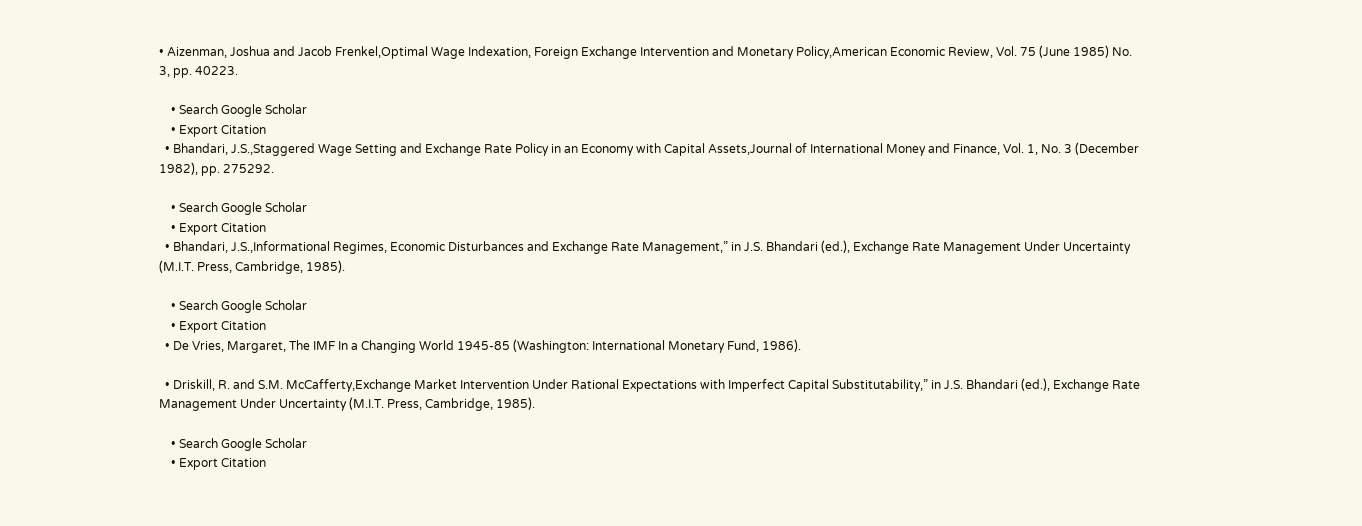• Aizenman, Joshua and Jacob Frenkel,Optimal Wage Indexation, Foreign Exchange Intervention and Monetary Policy,American Economic Review, Vol. 75 (June 1985) No. 3, pp. 40223.

    • Search Google Scholar
    • Export Citation
  • Bhandari, J.S.,Staggered Wage Setting and Exchange Rate Policy in an Economy with Capital Assets,Journal of International Money and Finance, Vol. 1, No. 3 (December 1982), pp. 275292.

    • Search Google Scholar
    • Export Citation
  • Bhandari, J.S.,Informational Regimes, Economic Disturbances and Exchange Rate Management,” in J.S. Bhandari (ed.), Exchange Rate Management Under Uncertainty (M.I.T. Press, Cambridge, 1985).

    • Search Google Scholar
    • Export Citation
  • De Vries, Margaret, The IMF In a Changing World 1945-85 (Washington: International Monetary Fund, 1986).

  • Driskill, R. and S.M. McCafferty,Exchange Market Intervention Under Rational Expectations with Imperfect Capital Substitutability,” in J.S. Bhandari (ed.), Exchange Rate Management Under Uncertainty (M.I.T. Press, Cambridge, 1985).

    • Search Google Scholar
    • Export Citation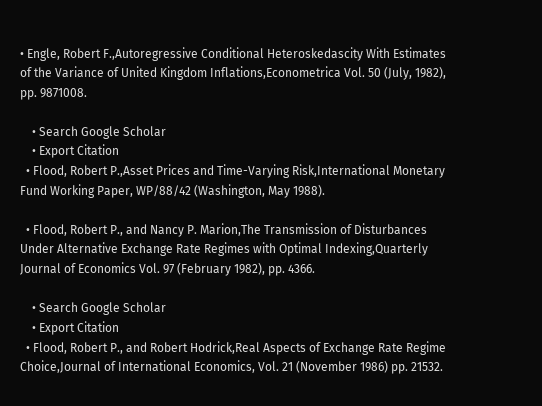• Engle, Robert F.,Autoregressive Conditional Heteroskedascity With Estimates of the Variance of United Kingdom Inflations,Econometrica Vol. 50 (July, 1982), pp. 9871008.

    • Search Google Scholar
    • Export Citation
  • Flood, Robert P.,Asset Prices and Time-Varying Risk,International Monetary Fund Working Paper, WP/88/42 (Washington, May 1988).

  • Flood, Robert P., and Nancy P. Marion,The Transmission of Disturbances Under Alternative Exchange Rate Regimes with Optimal Indexing,Quarterly Journal of Economics Vol. 97 (February 1982), pp. 4366.

    • Search Google Scholar
    • Export Citation
  • Flood, Robert P., and Robert Hodrick,Real Aspects of Exchange Rate Regime Choice,Journal of International Economics, Vol. 21 (November 1986) pp. 21532.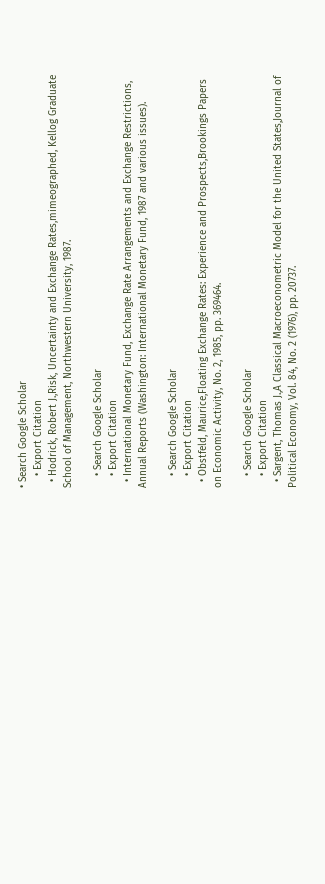• Search Google Scholar
    • Export Citation
  • Hodrick, Robert J.,Risk, Uncertainty and Exchange Rates,mimeographed, Kellog Graduate School of Management, Northwestern University, 1987.

    • Search Google Scholar
    • Export Citation
  • International Monetary Fund, Exchange Rate Arrangements and Exchange Restrictions, Annual Reports (Washington: International Monetary Fund, 1987 and various issues).

    • Search Google Scholar
    • Export Citation
  • Obstfeld, Maurice,Floating Exchange Rates: Experience and Prospects,Brookings Papers on Economic Activity, No. 2, 1985, pp. 369464.

    • Search Google Scholar
    • Export Citation
  • Sargent, Thomas J.,A Classical Macroeconometric Model for the United States,Journal of Political Economy, Vol. 84, No. 2 (1976), pp. 20737.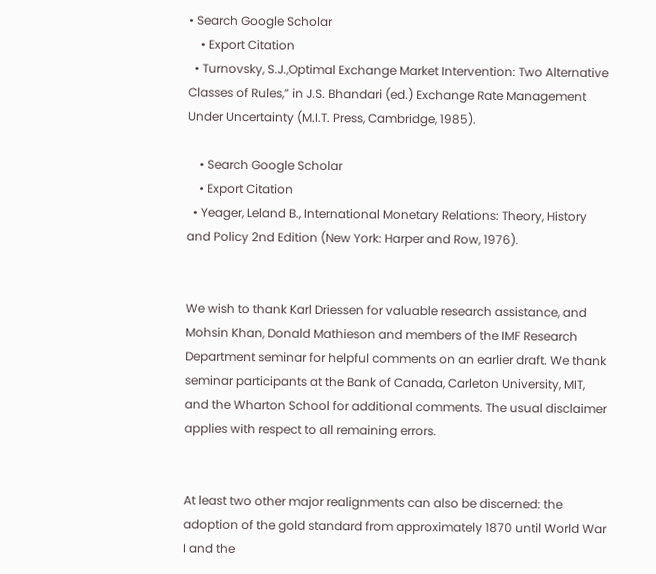• Search Google Scholar
    • Export Citation
  • Turnovsky, S.J.,Optimal Exchange Market Intervention: Two Alternative Classes of Rules,” in J.S. Bhandari (ed.) Exchange Rate Management Under Uncertainty (M.I.T. Press, Cambridge, 1985).

    • Search Google Scholar
    • Export Citation
  • Yeager, Leland B., International Monetary Relations: Theory, History and Policy 2nd Edition (New York: Harper and Row, 1976).


We wish to thank Karl Driessen for valuable research assistance, and Mohsin Khan, Donald Mathieson and members of the IMF Research Department seminar for helpful comments on an earlier draft. We thank seminar participants at the Bank of Canada, Carleton University, MIT, and the Wharton School for additional comments. The usual disclaimer applies with respect to all remaining errors.


At least two other major realignments can also be discerned: the adoption of the gold standard from approximately 1870 until World War I and the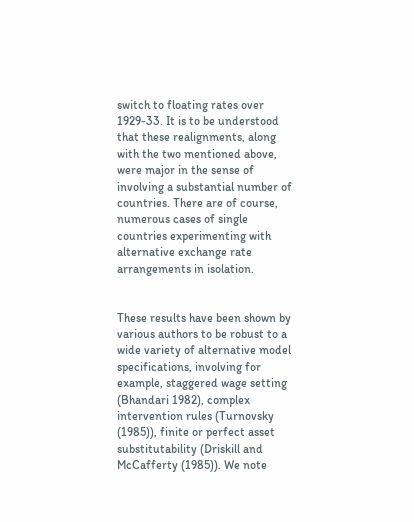switch to floating rates over 1929-33. It is to be understood that these realignments, along with the two mentioned above, were major in the sense of involving a substantial number of countries. There are of course, numerous cases of single countries experimenting with alternative exchange rate arrangements in isolation.


These results have been shown by various authors to be robust to a wide variety of alternative model specifications, involving for example, staggered wage setting (Bhandari 1982), complex intervention rules (Turnovsky (1985)), finite or perfect asset substitutability (Driskill and McCafferty (1985)). We note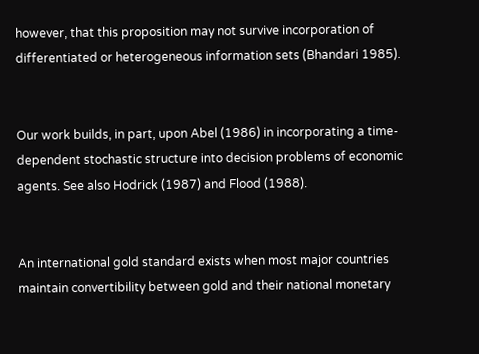however, that this proposition may not survive incorporation of differentiated or heterogeneous information sets (Bhandari 1985).


Our work builds, in part, upon Abel (1986) in incorporating a time-dependent stochastic structure into decision problems of economic agents. See also Hodrick (1987) and Flood (1988).


An international gold standard exists when most major countries maintain convertibility between gold and their national monetary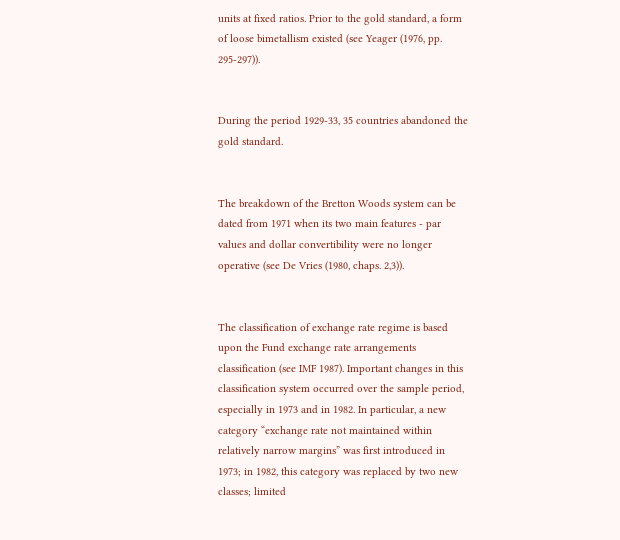units at fixed ratios. Prior to the gold standard, a form of loose bimetallism existed (see Yeager (1976, pp. 295-297)).


During the period 1929-33, 35 countries abandoned the gold standard.


The breakdown of the Bretton Woods system can be dated from 1971 when its two main features - par values and dollar convertibility were no longer operative (see De Vries (1980, chaps. 2,3)).


The classification of exchange rate regime is based upon the Fund exchange rate arrangements classification (see IMF 1987). Important changes in this classification system occurred over the sample period, especially in 1973 and in 1982. In particular, a new category “exchange rate not maintained within relatively narrow margins” was first introduced in 1973; in 1982, this category was replaced by two new classes; limited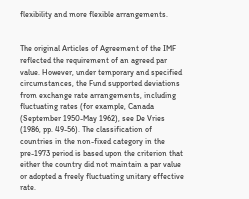flexibility and more flexible arrangements.


The original Articles of Agreement of the IMF reflected the requirement of an agreed par value. However, under temporary and specified circumstances, the Fund supported deviations from exchange rate arrangements, including fluctuating rates (for example, Canada (September 1950-May 1962), see De Vries (1986, pp. 49-56). The classification of countries in the non-fixed category in the pre-1973 period is based upon the criterion that either the country did not maintain a par value or adopted a freely fluctuating unitary effective rate.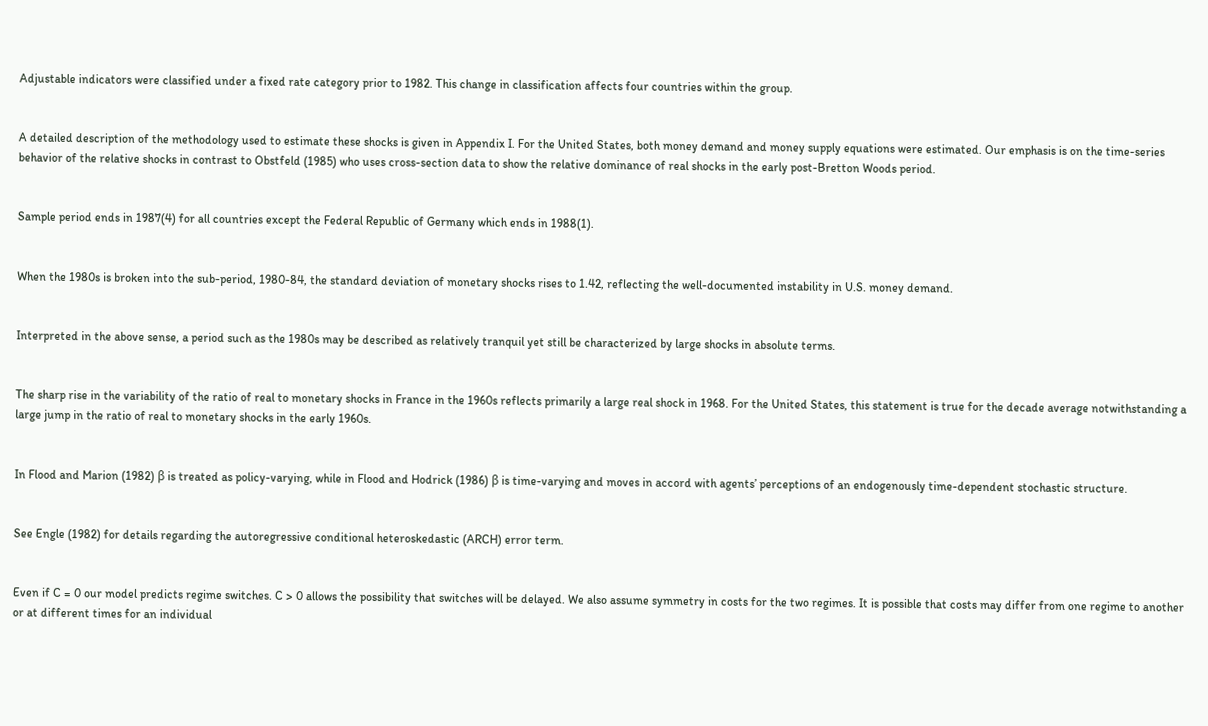Adjustable indicators were classified under a fixed rate category prior to 1982. This change in classification affects four countries within the group.


A detailed description of the methodology used to estimate these shocks is given in Appendix I. For the United States, both money demand and money supply equations were estimated. Our emphasis is on the time-series behavior of the relative shocks in contrast to Obstfeld (1985) who uses cross-section data to show the relative dominance of real shocks in the early post-Bretton Woods period.


Sample period ends in 1987(4) for all countries except the Federal Republic of Germany which ends in 1988(1).


When the 1980s is broken into the sub-period, 1980-84, the standard deviation of monetary shocks rises to 1.42, reflecting the well-documented instability in U.S. money demand.


Interpreted in the above sense, a period such as the 1980s may be described as relatively tranquil yet still be characterized by large shocks in absolute terms.


The sharp rise in the variability of the ratio of real to monetary shocks in France in the 1960s reflects primarily a large real shock in 1968. For the United States, this statement is true for the decade average notwithstanding a large jump in the ratio of real to monetary shocks in the early 1960s.


In Flood and Marion (1982) β is treated as policy-varying, while in Flood and Hodrick (1986) β is time-varying and moves in accord with agents’ perceptions of an endogenously time-dependent stochastic structure.


See Engle (1982) for details regarding the autoregressive conditional heteroskedastic (ARCH) error term.


Even if C = 0 our model predicts regime switches. C > 0 allows the possibility that switches will be delayed. We also assume symmetry in costs for the two regimes. It is possible that costs may differ from one regime to another or at different times for an individual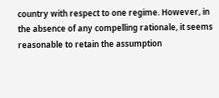country with respect to one regime. However, in the absence of any compelling rationale, it seems reasonable to retain the assumption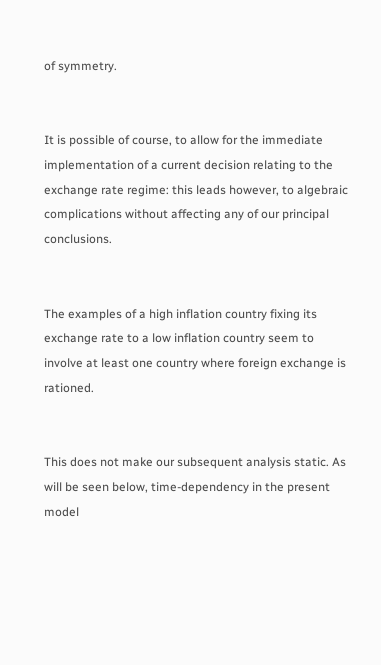of symmetry.


It is possible of course, to allow for the immediate implementation of a current decision relating to the exchange rate regime: this leads however, to algebraic complications without affecting any of our principal conclusions.


The examples of a high inflation country fixing its exchange rate to a low inflation country seem to involve at least one country where foreign exchange is rationed.


This does not make our subsequent analysis static. As will be seen below, time-dependency in the present model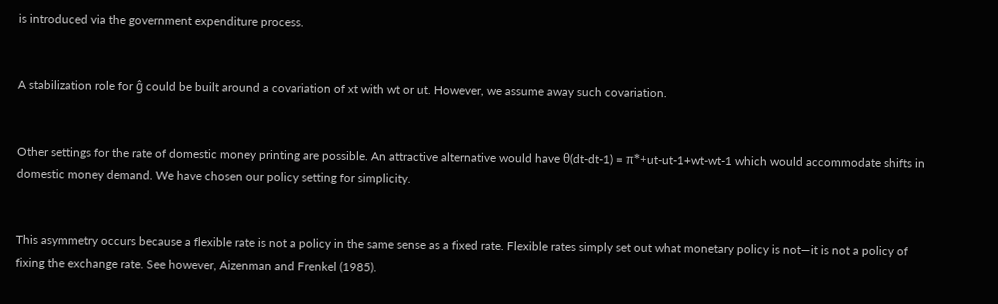is introduced via the government expenditure process.


A stabilization role for ĝ could be built around a covariation of xt with wt or ut. However, we assume away such covariation.


Other settings for the rate of domestic money printing are possible. An attractive alternative would have θ(dt-dt-1) = π*+ut-ut-1+wt-wt-1 which would accommodate shifts in domestic money demand. We have chosen our policy setting for simplicity.


This asymmetry occurs because a flexible rate is not a policy in the same sense as a fixed rate. Flexible rates simply set out what monetary policy is not—it is not a policy of fixing the exchange rate. See however, Aizenman and Frenkel (1985).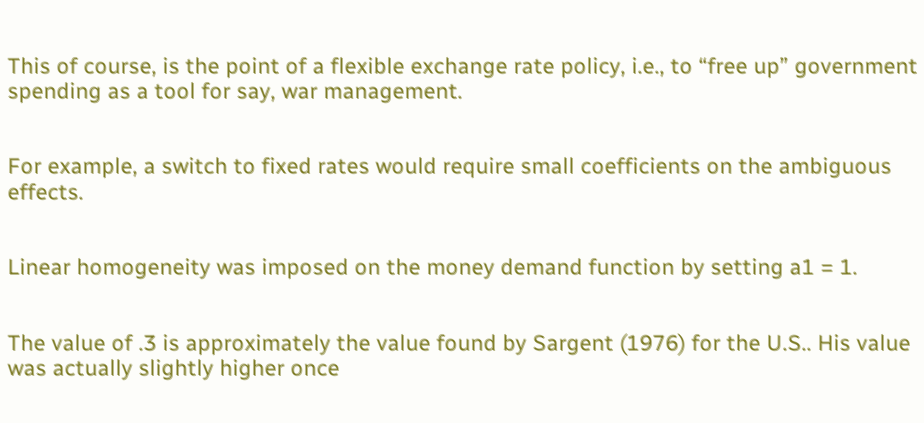This of course, is the point of a flexible exchange rate policy, i.e., to “free up” government spending as a tool for say, war management.


For example, a switch to fixed rates would require small coefficients on the ambiguous effects.


Linear homogeneity was imposed on the money demand function by setting a1 = 1.


The value of .3 is approximately the value found by Sargent (1976) for the U.S.. His value was actually slightly higher once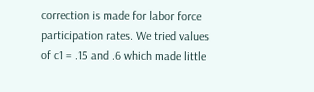correction is made for labor force participation rates. We tried values of c1 = .15 and .6 which made little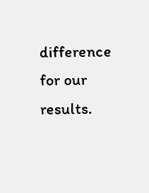difference for our results.